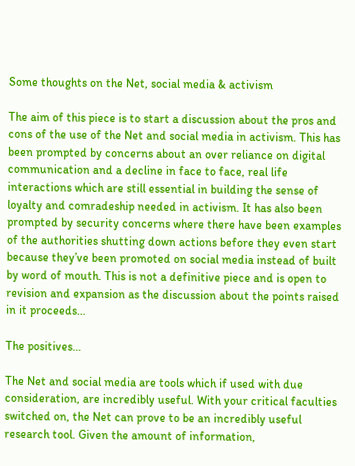Some thoughts on the Net, social media & activism

The aim of this piece is to start a discussion about the pros and cons of the use of the Net and social media in activism. This has been prompted by concerns about an over reliance on digital communication and a decline in face to face, real life interactions which are still essential in building the sense of loyalty and comradeship needed in activism. It has also been prompted by security concerns where there have been examples of the authorities shutting down actions before they even start because they’ve been promoted on social media instead of built by word of mouth. This is not a definitive piece and is open to revision and expansion as the discussion about the points raised in it proceeds…

The positives…

The Net and social media are tools which if used with due consideration, are incredibly useful. With your critical faculties switched on, the Net can prove to be an incredibly useful research tool. Given the amount of information,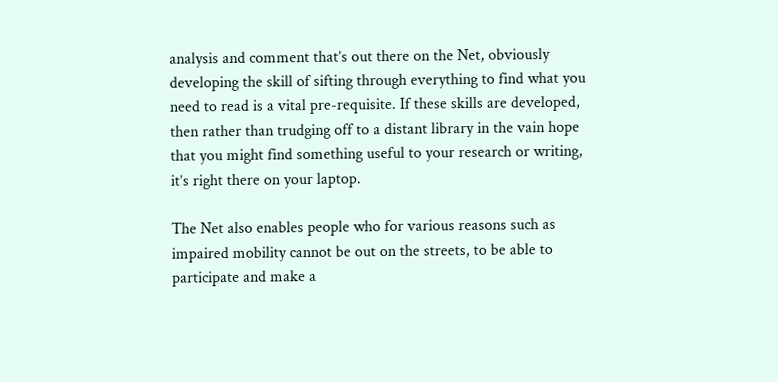analysis and comment that’s out there on the Net, obviously developing the skill of sifting through everything to find what you need to read is a vital pre-requisite. If these skills are developed, then rather than trudging off to a distant library in the vain hope that you might find something useful to your research or writing, it’s right there on your laptop.

The Net also enables people who for various reasons such as impaired mobility cannot be out on the streets, to be able to participate and make a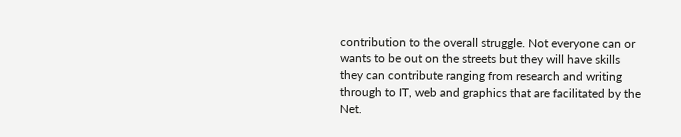contribution to the overall struggle. Not everyone can or wants to be out on the streets but they will have skills they can contribute ranging from research and writing through to IT, web and graphics that are facilitated by the Net.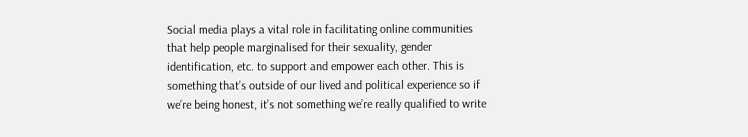Social media plays a vital role in facilitating online communities that help people marginalised for their sexuality, gender identification, etc. to support and empower each other. This is something that’s outside of our lived and political experience so if we’re being honest, it’s not something we’re really qualified to write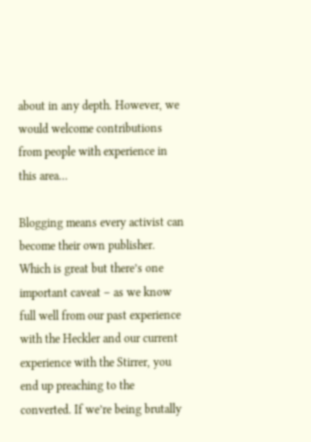about in any depth. However, we would welcome contributions from people with experience in this area…

Blogging means every activist can become their own publisher. Which is great but there’s one important caveat – as we know full well from our past experience with the Heckler and our current experience with the Stirrer, you end up preaching to the converted. If we’re being brutally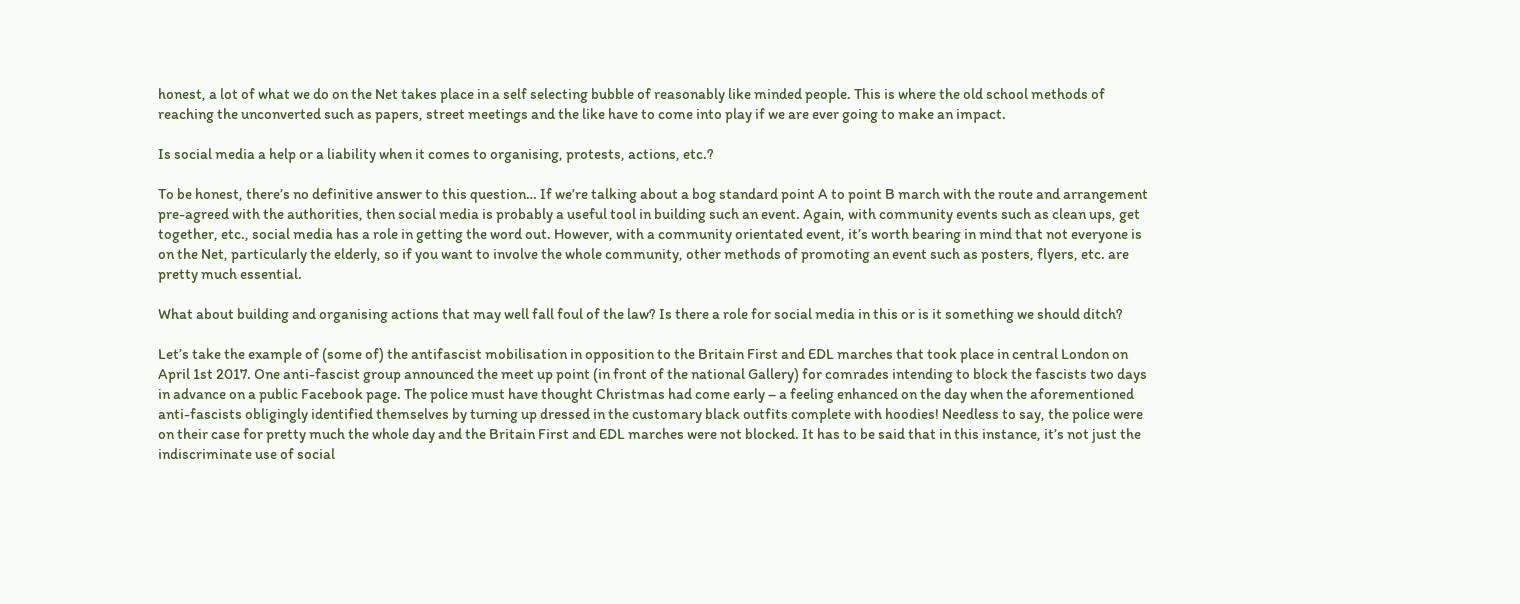honest, a lot of what we do on the Net takes place in a self selecting bubble of reasonably like minded people. This is where the old school methods of reaching the unconverted such as papers, street meetings and the like have to come into play if we are ever going to make an impact.

Is social media a help or a liability when it comes to organising, protests, actions, etc.?

To be honest, there’s no definitive answer to this question… If we’re talking about a bog standard point A to point B march with the route and arrangement pre-agreed with the authorities, then social media is probably a useful tool in building such an event. Again, with community events such as clean ups, get together, etc., social media has a role in getting the word out. However, with a community orientated event, it’s worth bearing in mind that not everyone is on the Net, particularly the elderly, so if you want to involve the whole community, other methods of promoting an event such as posters, flyers, etc. are pretty much essential.

What about building and organising actions that may well fall foul of the law? Is there a role for social media in this or is it something we should ditch?

Let’s take the example of (some of) the antifascist mobilisation in opposition to the Britain First and EDL marches that took place in central London on April 1st 2017. One anti-fascist group announced the meet up point (in front of the national Gallery) for comrades intending to block the fascists two days in advance on a public Facebook page. The police must have thought Christmas had come early – a feeling enhanced on the day when the aforementioned anti-fascists obligingly identified themselves by turning up dressed in the customary black outfits complete with hoodies! Needless to say, the police were on their case for pretty much the whole day and the Britain First and EDL marches were not blocked. It has to be said that in this instance, it’s not just the indiscriminate use of social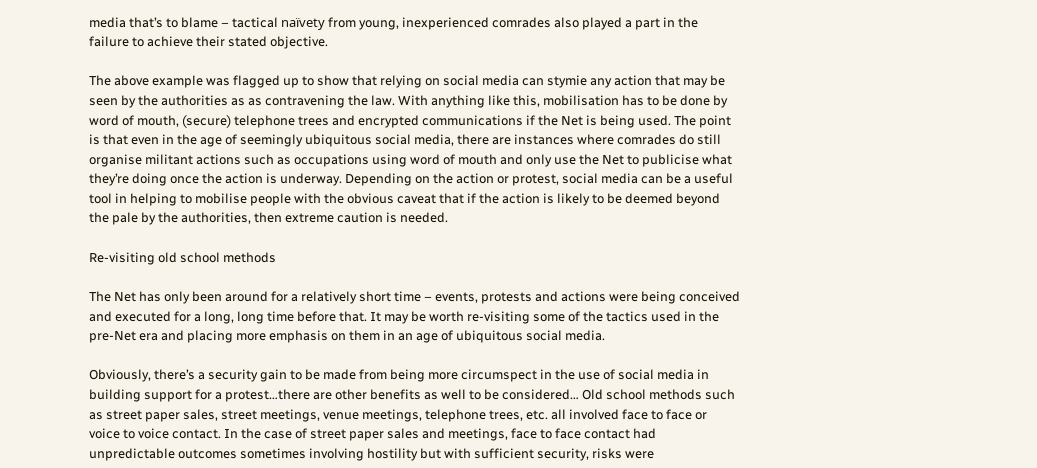media that’s to blame – tactical naïvety from young, inexperienced comrades also played a part in the failure to achieve their stated objective.

The above example was flagged up to show that relying on social media can stymie any action that may be seen by the authorities as as contravening the law. With anything like this, mobilisation has to be done by word of mouth, (secure) telephone trees and encrypted communications if the Net is being used. The point is that even in the age of seemingly ubiquitous social media, there are instances where comrades do still organise militant actions such as occupations using word of mouth and only use the Net to publicise what they’re doing once the action is underway. Depending on the action or protest, social media can be a useful tool in helping to mobilise people with the obvious caveat that if the action is likely to be deemed beyond the pale by the authorities, then extreme caution is needed.

Re-visiting old school methods

The Net has only been around for a relatively short time – events, protests and actions were being conceived and executed for a long, long time before that. It may be worth re-visiting some of the tactics used in the pre-Net era and placing more emphasis on them in an age of ubiquitous social media.

Obviously, there’s a security gain to be made from being more circumspect in the use of social media in building support for a protest…there are other benefits as well to be considered… Old school methods such as street paper sales, street meetings, venue meetings, telephone trees, etc. all involved face to face or voice to voice contact. In the case of street paper sales and meetings, face to face contact had unpredictable outcomes sometimes involving hostility but with sufficient security, risks were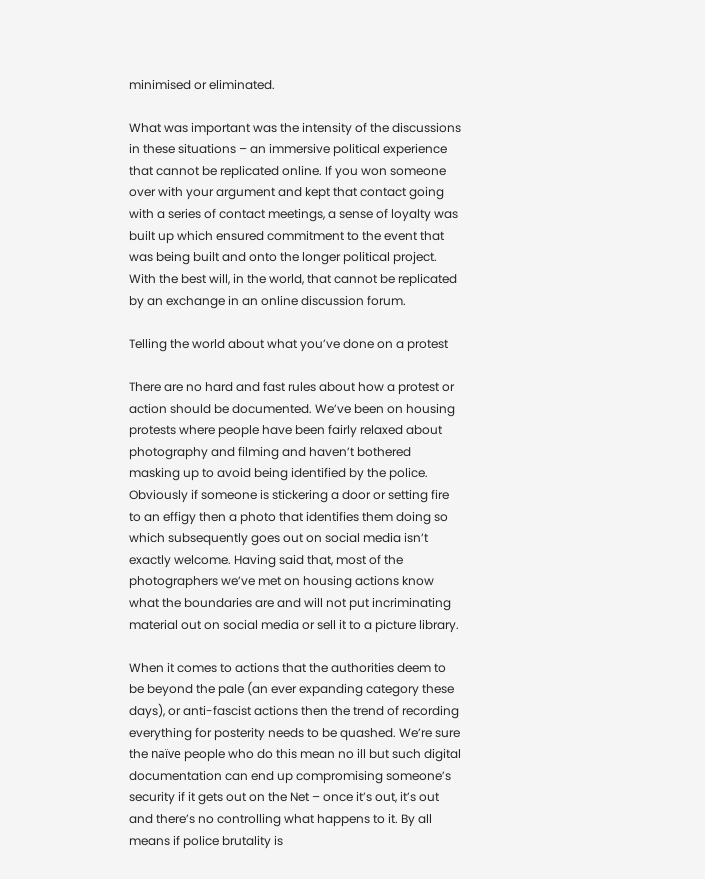minimised or eliminated.

What was important was the intensity of the discussions in these situations – an immersive political experience that cannot be replicated online. If you won someone over with your argument and kept that contact going with a series of contact meetings, a sense of loyalty was built up which ensured commitment to the event that was being built and onto the longer political project. With the best will, in the world, that cannot be replicated by an exchange in an online discussion forum.

Telling the world about what you’ve done on a protest

There are no hard and fast rules about how a protest or action should be documented. We’ve been on housing protests where people have been fairly relaxed about photography and filming and haven’t bothered masking up to avoid being identified by the police. Obviously if someone is stickering a door or setting fire to an effigy then a photo that identifies them doing so which subsequently goes out on social media isn’t exactly welcome. Having said that, most of the photographers we’ve met on housing actions know what the boundaries are and will not put incriminating material out on social media or sell it to a picture library.

When it comes to actions that the authorities deem to be beyond the pale (an ever expanding category these days), or anti-fascist actions then the trend of recording everything for posterity needs to be quashed. We’re sure the naïve people who do this mean no ill but such digital documentation can end up compromising someone’s security if it gets out on the Net – once it’s out, it’s out and there’s no controlling what happens to it. By all means if police brutality is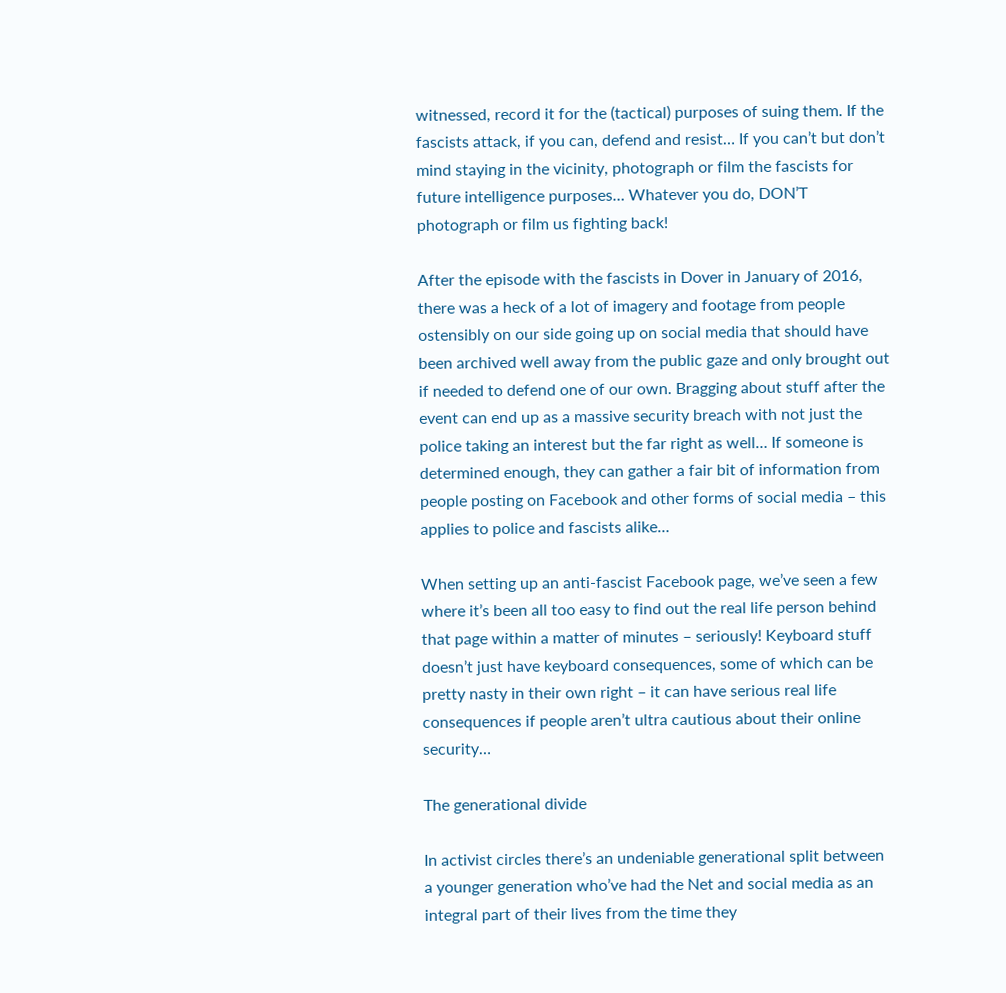witnessed, record it for the (tactical) purposes of suing them. If the fascists attack, if you can, defend and resist… If you can’t but don’t mind staying in the vicinity, photograph or film the fascists for future intelligence purposes… Whatever you do, DON’T photograph or film us fighting back!

After the episode with the fascists in Dover in January of 2016, there was a heck of a lot of imagery and footage from people ostensibly on our side going up on social media that should have been archived well away from the public gaze and only brought out if needed to defend one of our own. Bragging about stuff after the event can end up as a massive security breach with not just the police taking an interest but the far right as well… If someone is determined enough, they can gather a fair bit of information from people posting on Facebook and other forms of social media – this applies to police and fascists alike…

When setting up an anti-fascist Facebook page, we’ve seen a few where it’s been all too easy to find out the real life person behind that page within a matter of minutes – seriously! Keyboard stuff doesn’t just have keyboard consequences, some of which can be pretty nasty in their own right – it can have serious real life consequences if people aren’t ultra cautious about their online security…

The generational divide

In activist circles there’s an undeniable generational split between a younger generation who’ve had the Net and social media as an integral part of their lives from the time they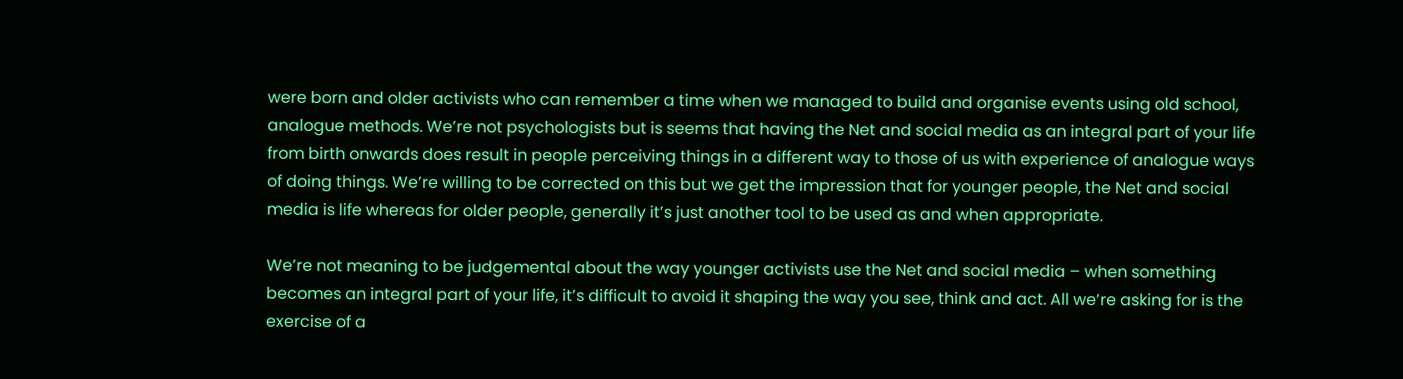were born and older activists who can remember a time when we managed to build and organise events using old school, analogue methods. We’re not psychologists but is seems that having the Net and social media as an integral part of your life from birth onwards does result in people perceiving things in a different way to those of us with experience of analogue ways of doing things. We’re willing to be corrected on this but we get the impression that for younger people, the Net and social media is life whereas for older people, generally it’s just another tool to be used as and when appropriate.

We’re not meaning to be judgemental about the way younger activists use the Net and social media – when something becomes an integral part of your life, it’s difficult to avoid it shaping the way you see, think and act. All we’re asking for is the exercise of a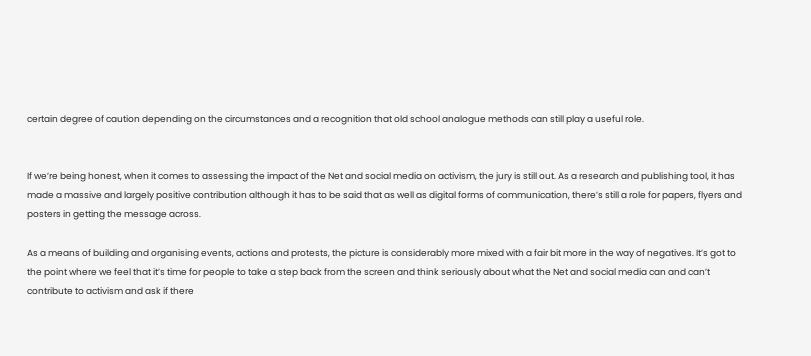certain degree of caution depending on the circumstances and a recognition that old school analogue methods can still play a useful role.


If we’re being honest, when it comes to assessing the impact of the Net and social media on activism, the jury is still out. As a research and publishing tool, it has made a massive and largely positive contribution although it has to be said that as well as digital forms of communication, there’s still a role for papers, flyers and posters in getting the message across.

As a means of building and organising events, actions and protests, the picture is considerably more mixed with a fair bit more in the way of negatives. It’s got to the point where we feel that it’s time for people to take a step back from the screen and think seriously about what the Net and social media can and can’t contribute to activism and ask if there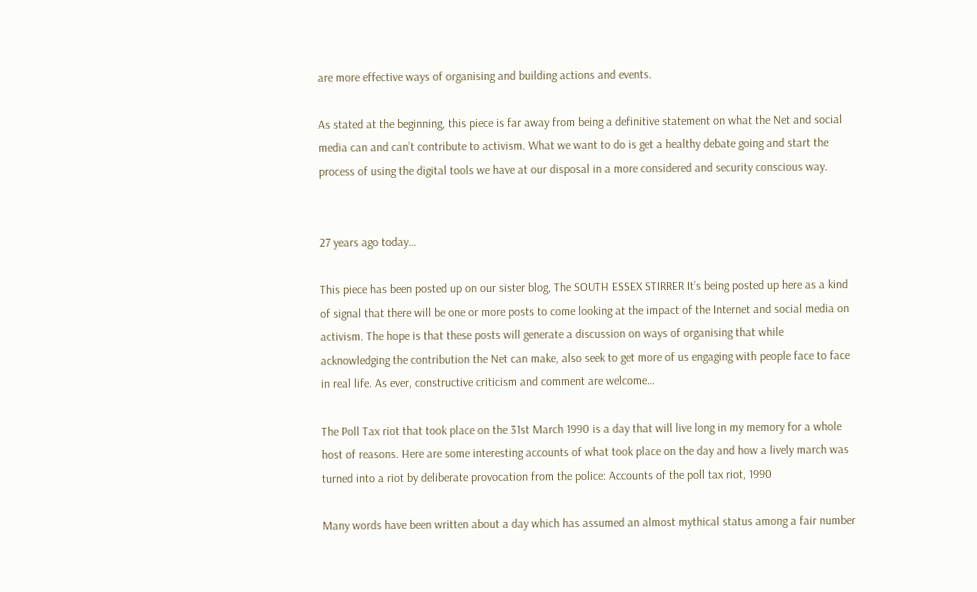are more effective ways of organising and building actions and events.

As stated at the beginning, this piece is far away from being a definitive statement on what the Net and social media can and can’t contribute to activism. What we want to do is get a healthy debate going and start the process of using the digital tools we have at our disposal in a more considered and security conscious way.


27 years ago today…

This piece has been posted up on our sister blog, The SOUTH ESSEX STIRRER It’s being posted up here as a kind of signal that there will be one or more posts to come looking at the impact of the Internet and social media on activism. The hope is that these posts will generate a discussion on ways of organising that while acknowledging the contribution the Net can make, also seek to get more of us engaging with people face to face in real life. As ever, constructive criticism and comment are welcome…

The Poll Tax riot that took place on the 31st March 1990 is a day that will live long in my memory for a whole host of reasons. Here are some interesting accounts of what took place on the day and how a lively march was turned into a riot by deliberate provocation from the police: Accounts of the poll tax riot, 1990

Many words have been written about a day which has assumed an almost mythical status among a fair number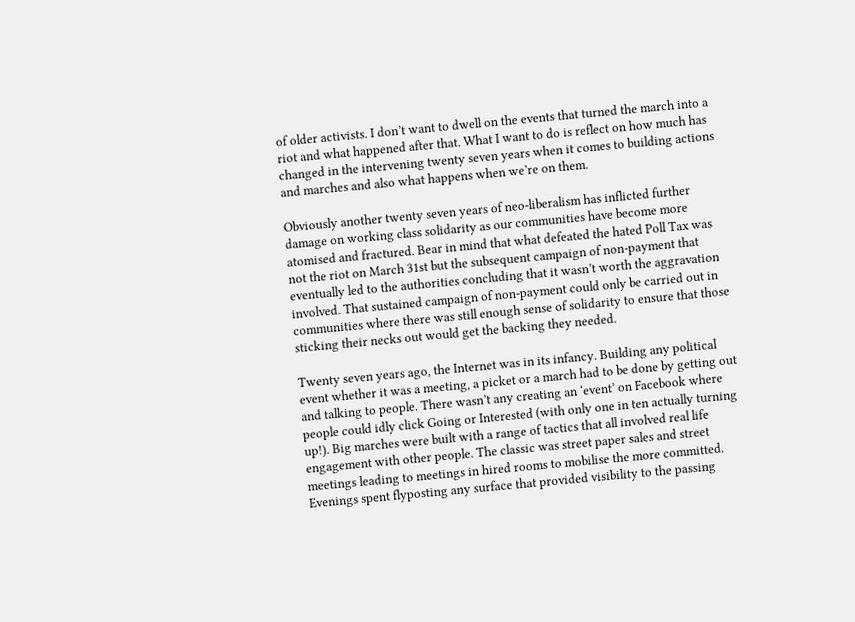of older activists. I don’t want to dwell on the events that turned the march into a riot and what happened after that. What I want to do is reflect on how much has changed in the intervening twenty seven years when it comes to building actions and marches and also what happens when we’re on them.

Obviously another twenty seven years of neo-liberalism has inflicted further damage on working class solidarity as our communities have become more atomised and fractured. Bear in mind that what defeated the hated Poll Tax was not the riot on March 31st but the subsequent campaign of non-payment that eventually led to the authorities concluding that it wasn’t worth the aggravation involved. That sustained campaign of non-payment could only be carried out in communities where there was still enough sense of solidarity to ensure that those sticking their necks out would get the backing they needed.

Twenty seven years ago, the Internet was in its infancy. Building any political event whether it was a meeting, a picket or a march had to be done by getting out and talking to people. There wasn’t any creating an ‘event’ on Facebook where people could idly click Going or Interested (with only one in ten actually turning up!). Big marches were built with a range of tactics that all involved real life engagement with other people. The classic was street paper sales and street meetings leading to meetings in hired rooms to mobilise the more committed. Evenings spent flyposting any surface that provided visibility to the passing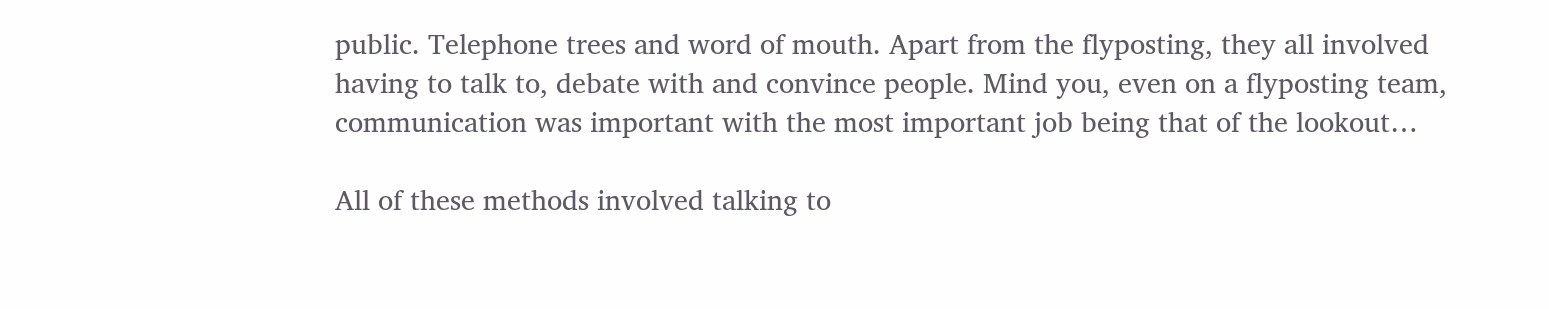public. Telephone trees and word of mouth. Apart from the flyposting, they all involved having to talk to, debate with and convince people. Mind you, even on a flyposting team, communication was important with the most important job being that of the lookout…

All of these methods involved talking to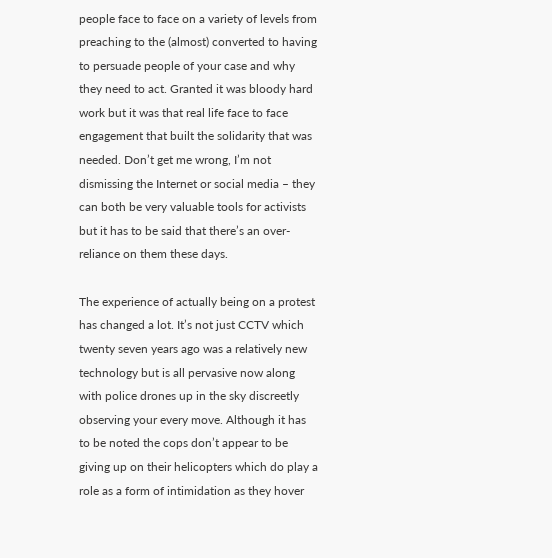people face to face on a variety of levels from preaching to the (almost) converted to having to persuade people of your case and why they need to act. Granted it was bloody hard work but it was that real life face to face engagement that built the solidarity that was needed. Don’t get me wrong, I’m not dismissing the Internet or social media – they can both be very valuable tools for activists but it has to be said that there’s an over-reliance on them these days.

The experience of actually being on a protest has changed a lot. It’s not just CCTV which twenty seven years ago was a relatively new technology but is all pervasive now along with police drones up in the sky discreetly observing your every move. Although it has to be noted the cops don’t appear to be giving up on their helicopters which do play a role as a form of intimidation as they hover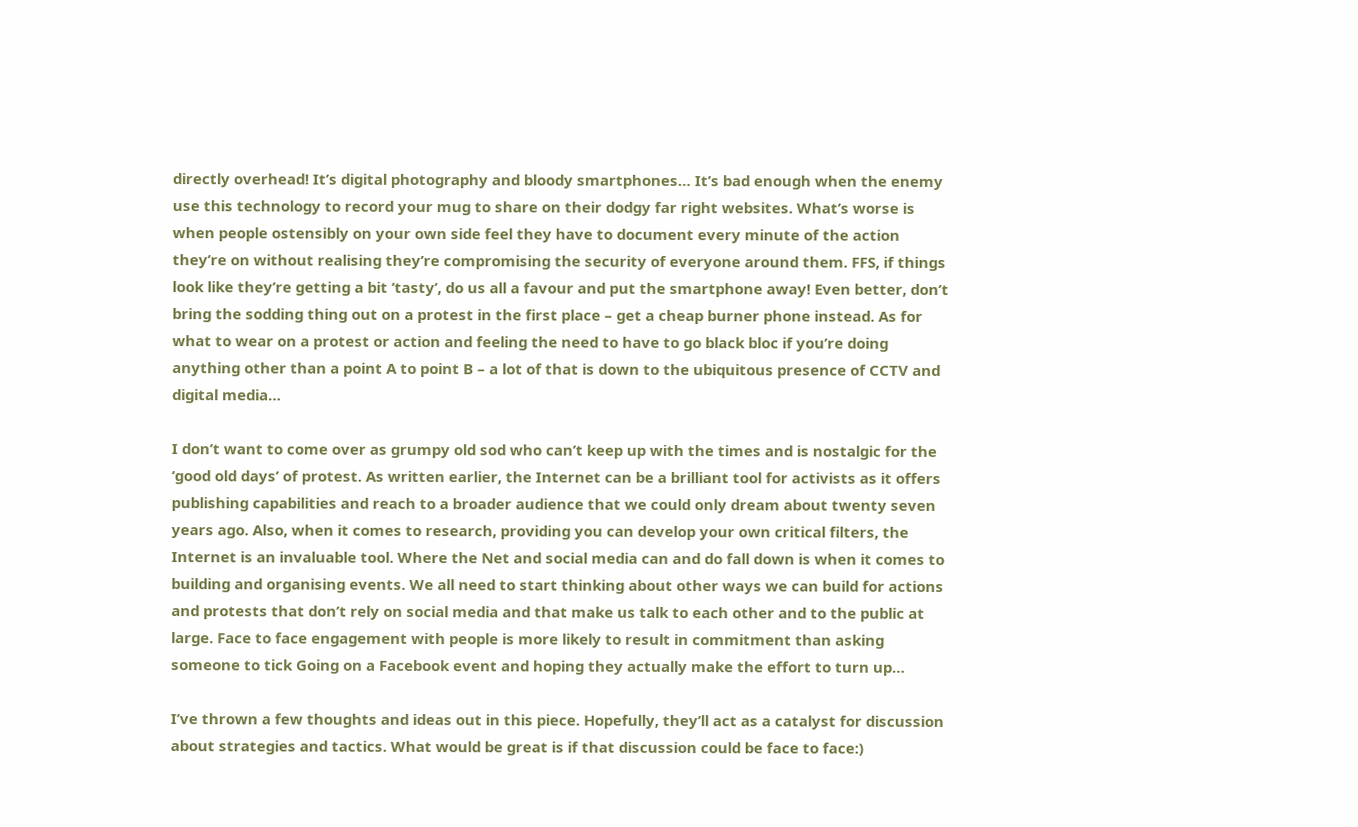directly overhead! It’s digital photography and bloody smartphones… It’s bad enough when the enemy use this technology to record your mug to share on their dodgy far right websites. What’s worse is when people ostensibly on your own side feel they have to document every minute of the action they’re on without realising they’re compromising the security of everyone around them. FFS, if things look like they’re getting a bit ‘tasty’, do us all a favour and put the smartphone away! Even better, don’t bring the sodding thing out on a protest in the first place – get a cheap burner phone instead. As for what to wear on a protest or action and feeling the need to have to go black bloc if you’re doing anything other than a point A to point B – a lot of that is down to the ubiquitous presence of CCTV and digital media…

I don’t want to come over as grumpy old sod who can’t keep up with the times and is nostalgic for the ‘good old days’ of protest. As written earlier, the Internet can be a brilliant tool for activists as it offers publishing capabilities and reach to a broader audience that we could only dream about twenty seven years ago. Also, when it comes to research, providing you can develop your own critical filters, the Internet is an invaluable tool. Where the Net and social media can and do fall down is when it comes to building and organising events. We all need to start thinking about other ways we can build for actions and protests that don’t rely on social media and that make us talk to each other and to the public at large. Face to face engagement with people is more likely to result in commitment than asking someone to tick Going on a Facebook event and hoping they actually make the effort to turn up…

I’ve thrown a few thoughts and ideas out in this piece. Hopefully, they’ll act as a catalyst for discussion about strategies and tactics. What would be great is if that discussion could be face to face:)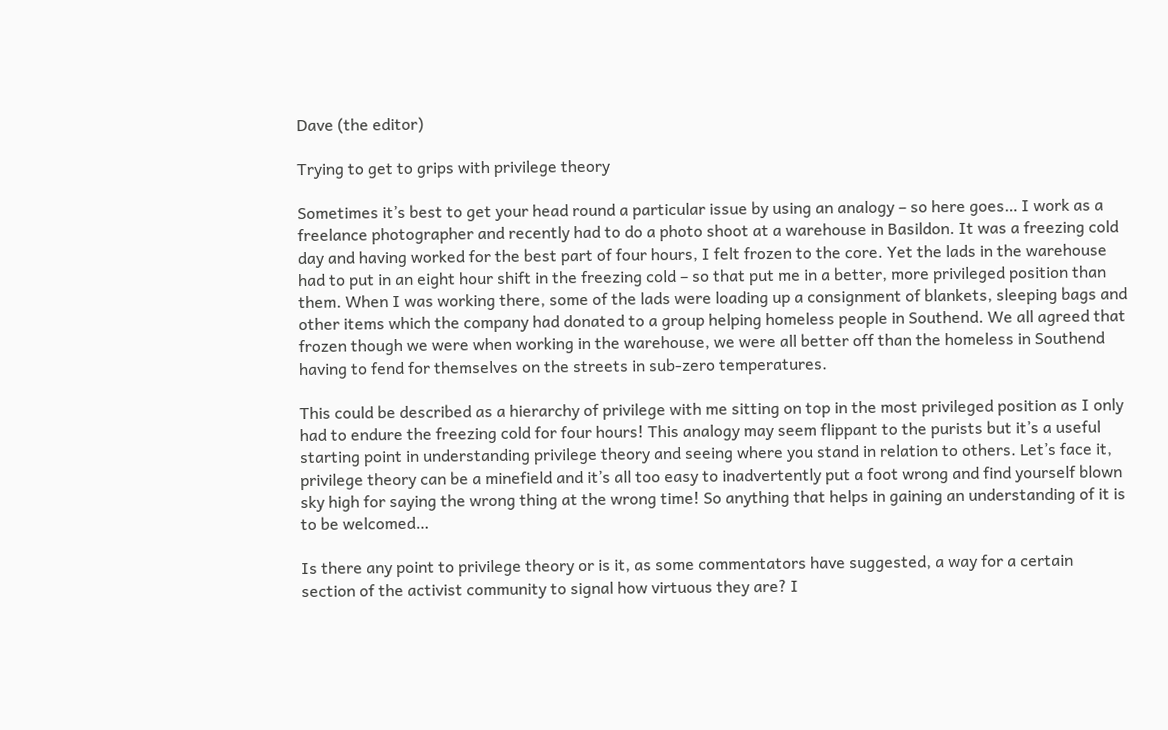Dave (the editor)

Trying to get to grips with privilege theory

Sometimes it’s best to get your head round a particular issue by using an analogy – so here goes… I work as a freelance photographer and recently had to do a photo shoot at a warehouse in Basildon. It was a freezing cold day and having worked for the best part of four hours, I felt frozen to the core. Yet the lads in the warehouse had to put in an eight hour shift in the freezing cold – so that put me in a better, more privileged position than them. When I was working there, some of the lads were loading up a consignment of blankets, sleeping bags and other items which the company had donated to a group helping homeless people in Southend. We all agreed that frozen though we were when working in the warehouse, we were all better off than the homeless in Southend having to fend for themselves on the streets in sub-zero temperatures.

This could be described as a hierarchy of privilege with me sitting on top in the most privileged position as I only had to endure the freezing cold for four hours! This analogy may seem flippant to the purists but it’s a useful starting point in understanding privilege theory and seeing where you stand in relation to others. Let’s face it, privilege theory can be a minefield and it’s all too easy to inadvertently put a foot wrong and find yourself blown sky high for saying the wrong thing at the wrong time! So anything that helps in gaining an understanding of it is to be welcomed…

Is there any point to privilege theory or is it, as some commentators have suggested, a way for a certain section of the activist community to signal how virtuous they are? I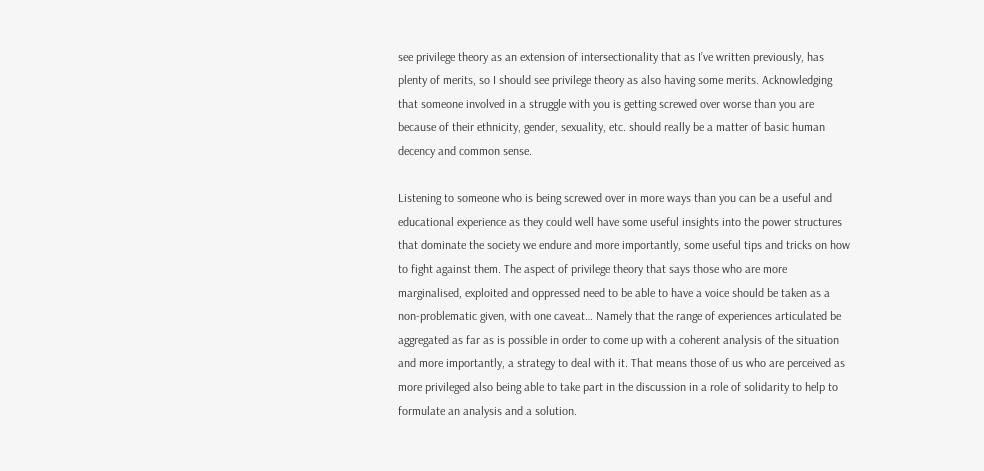see privilege theory as an extension of intersectionality that as I’ve written previously, has plenty of merits, so I should see privilege theory as also having some merits. Acknowledging that someone involved in a struggle with you is getting screwed over worse than you are because of their ethnicity, gender, sexuality, etc. should really be a matter of basic human decency and common sense.

Listening to someone who is being screwed over in more ways than you can be a useful and educational experience as they could well have some useful insights into the power structures that dominate the society we endure and more importantly, some useful tips and tricks on how to fight against them. The aspect of privilege theory that says those who are more marginalised, exploited and oppressed need to be able to have a voice should be taken as a non-problematic given, with one caveat… Namely that the range of experiences articulated be aggregated as far as is possible in order to come up with a coherent analysis of the situation and more importantly, a strategy to deal with it. That means those of us who are perceived as more privileged also being able to take part in the discussion in a role of solidarity to help to formulate an analysis and a solution.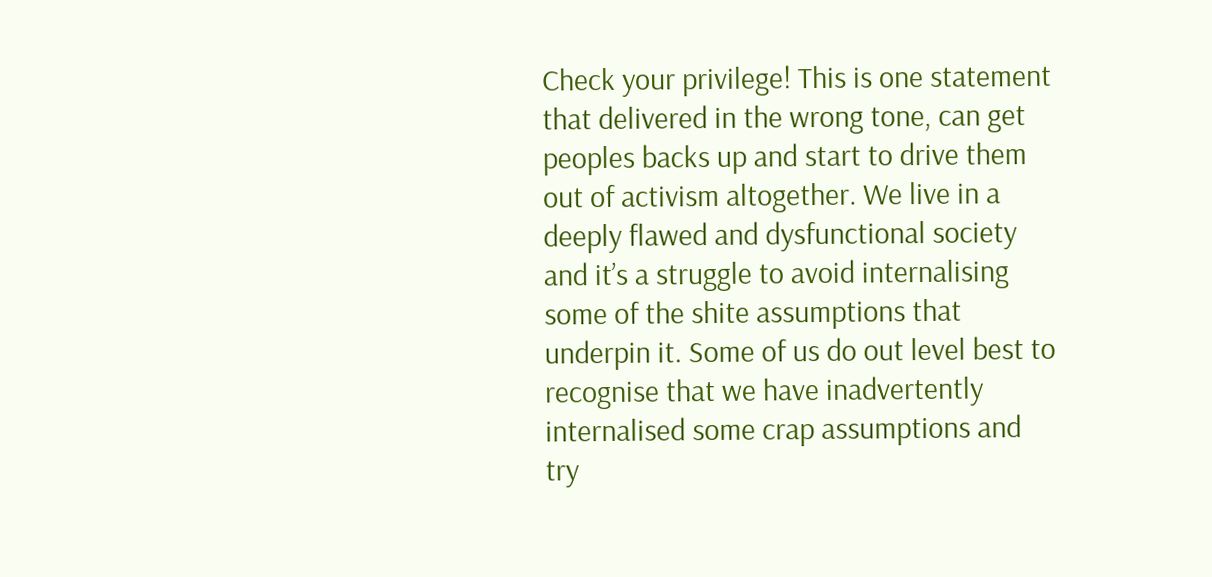Check your privilege! This is one statement that delivered in the wrong tone, can get peoples backs up and start to drive them out of activism altogether. We live in a deeply flawed and dysfunctional society and it’s a struggle to avoid internalising some of the shite assumptions that underpin it. Some of us do out level best to recognise that we have inadvertently internalised some crap assumptions and try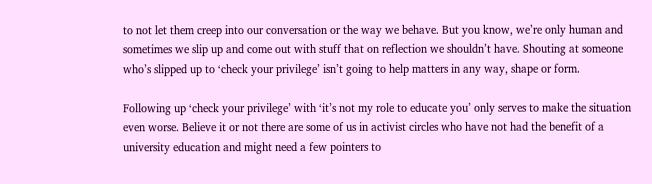to not let them creep into our conversation or the way we behave. But you know, we’re only human and sometimes we slip up and come out with stuff that on reflection we shouldn’t have. Shouting at someone who’s slipped up to ‘check your privilege’ isn’t going to help matters in any way, shape or form.

Following up ‘check your privilege’ with ‘it’s not my role to educate you’ only serves to make the situation even worse. Believe it or not there are some of us in activist circles who have not had the benefit of a university education and might need a few pointers to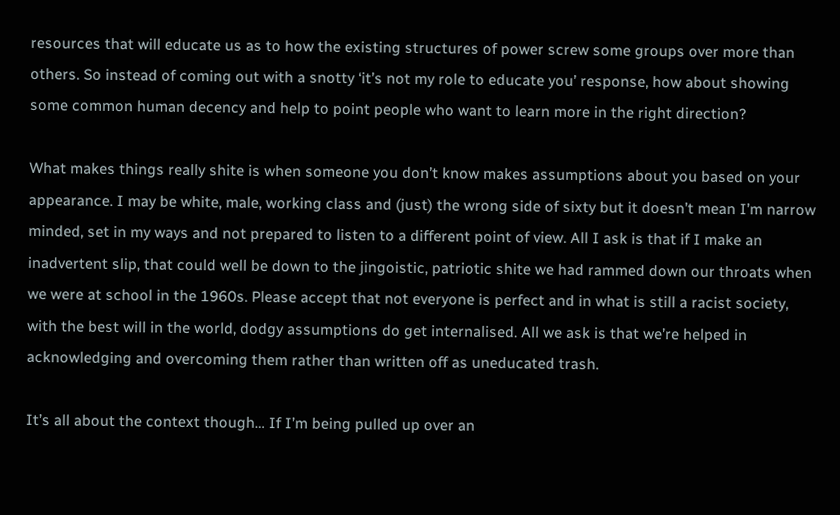resources that will educate us as to how the existing structures of power screw some groups over more than others. So instead of coming out with a snotty ‘it’s not my role to educate you’ response, how about showing some common human decency and help to point people who want to learn more in the right direction?

What makes things really shite is when someone you don’t know makes assumptions about you based on your appearance. I may be white, male, working class and (just) the wrong side of sixty but it doesn’t mean I’m narrow minded, set in my ways and not prepared to listen to a different point of view. All I ask is that if I make an inadvertent slip, that could well be down to the jingoistic, patriotic shite we had rammed down our throats when we were at school in the 1960s. Please accept that not everyone is perfect and in what is still a racist society, with the best will in the world, dodgy assumptions do get internalised. All we ask is that we’re helped in acknowledging and overcoming them rather than written off as uneducated trash.

It’s all about the context though… If I’m being pulled up over an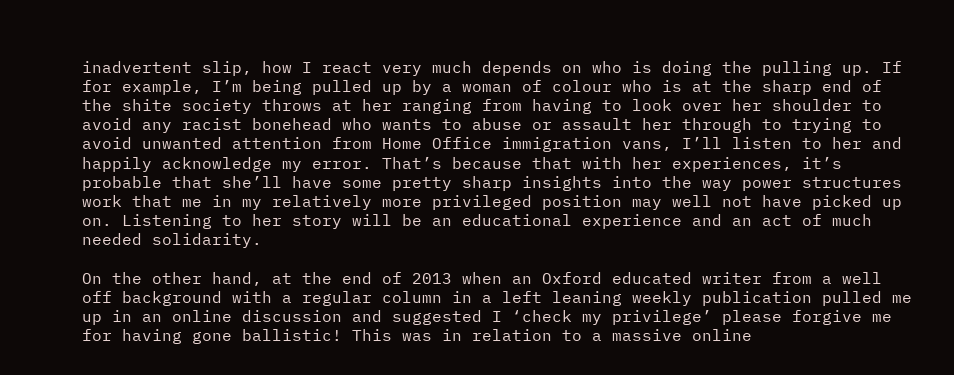inadvertent slip, how I react very much depends on who is doing the pulling up. If for example, I’m being pulled up by a woman of colour who is at the sharp end of the shite society throws at her ranging from having to look over her shoulder to avoid any racist bonehead who wants to abuse or assault her through to trying to avoid unwanted attention from Home Office immigration vans, I’ll listen to her and happily acknowledge my error. That’s because that with her experiences, it’s probable that she’ll have some pretty sharp insights into the way power structures work that me in my relatively more privileged position may well not have picked up on. Listening to her story will be an educational experience and an act of much needed solidarity.

On the other hand, at the end of 2013 when an Oxford educated writer from a well off background with a regular column in a left leaning weekly publication pulled me up in an online discussion and suggested I ‘check my privilege’ please forgive me for having gone ballistic! This was in relation to a massive online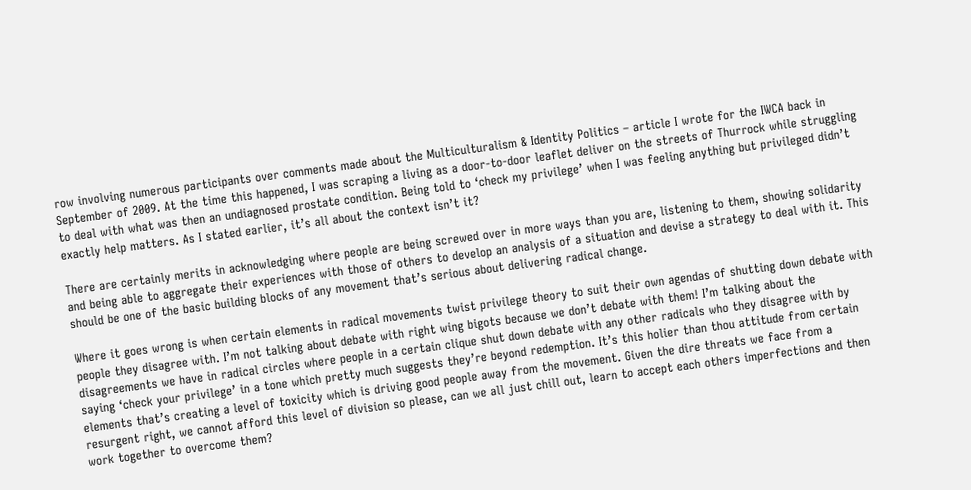row involving numerous participants over comments made about the Multiculturalism & Identity Politics – article I wrote for the IWCA back in September of 2009. At the time this happened, I was scraping a living as a door-to-door leaflet deliver on the streets of Thurrock while struggling to deal with what was then an undiagnosed prostate condition. Being told to ‘check my privilege’ when I was feeling anything but privileged didn’t exactly help matters. As I stated earlier, it’s all about the context isn’t it?

There are certainly merits in acknowledging where people are being screwed over in more ways than you are, listening to them, showing solidarity and being able to aggregate their experiences with those of others to develop an analysis of a situation and devise a strategy to deal with it. This should be one of the basic building blocks of any movement that’s serious about delivering radical change.

Where it goes wrong is when certain elements in radical movements twist privilege theory to suit their own agendas of shutting down debate with people they disagree with. I’m not talking about debate with right wing bigots because we don’t debate with them! I’m talking about the disagreements we have in radical circles where people in a certain clique shut down debate with any other radicals who they disagree with by saying ‘check your privilege’ in a tone which pretty much suggests they’re beyond redemption. It’s this holier than thou attitude from certain elements that’s creating a level of toxicity which is driving good people away from the movement. Given the dire threats we face from a resurgent right, we cannot afford this level of division so please, can we all just chill out, learn to accept each others imperfections and then work together to overcome them?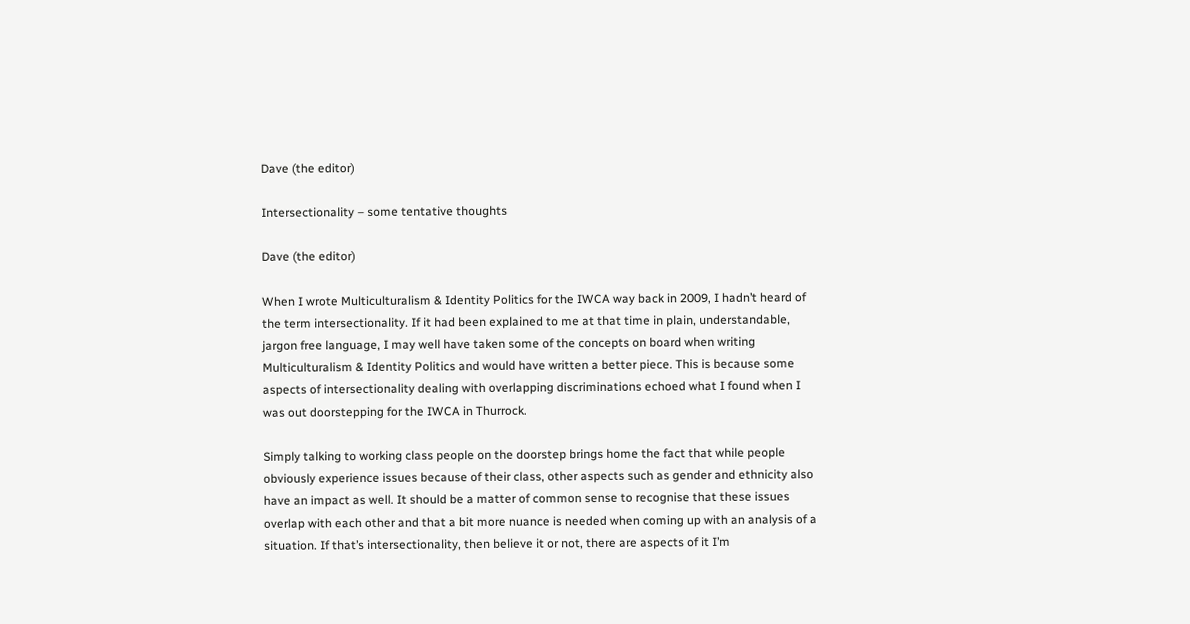Dave (the editor)

Intersectionality – some tentative thoughts

Dave (the editor)

When I wrote Multiculturalism & Identity Politics for the IWCA way back in 2009, I hadn’t heard of the term intersectionality. If it had been explained to me at that time in plain, understandable, jargon free language, I may well have taken some of the concepts on board when writing Multiculturalism & Identity Politics and would have written a better piece. This is because some aspects of intersectionality dealing with overlapping discriminations echoed what I found when I was out doorstepping for the IWCA in Thurrock.

Simply talking to working class people on the doorstep brings home the fact that while people obviously experience issues because of their class, other aspects such as gender and ethnicity also have an impact as well. It should be a matter of common sense to recognise that these issues overlap with each other and that a bit more nuance is needed when coming up with an analysis of a situation. If that’s intersectionality, then believe it or not, there are aspects of it I’m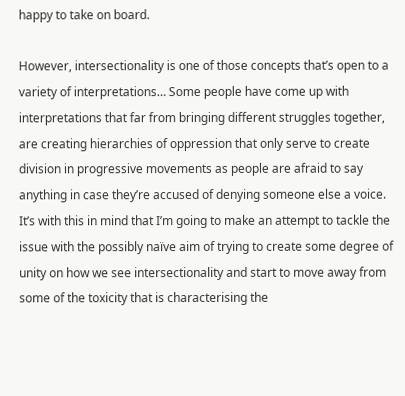happy to take on board.

However, intersectionality is one of those concepts that’s open to a variety of interpretations… Some people have come up with interpretations that far from bringing different struggles together, are creating hierarchies of oppression that only serve to create division in progressive movements as people are afraid to say anything in case they’re accused of denying someone else a voice. It’s with this in mind that I’m going to make an attempt to tackle the issue with the possibly naïve aim of trying to create some degree of unity on how we see intersectionality and start to move away from some of the toxicity that is characterising the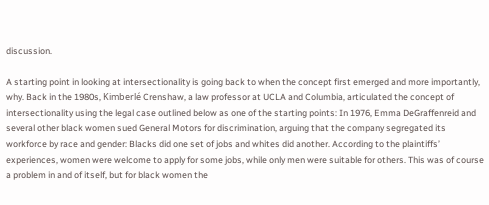discussion.

A starting point in looking at intersectionality is going back to when the concept first emerged and more importantly, why. Back in the 1980s, Kimberlé Crenshaw, a law professor at UCLA and Columbia, articulated the concept of intersectionality using the legal case outlined below as one of the starting points: In 1976, Emma DeGraffenreid and several other black women sued General Motors for discrimination, arguing that the company segregated its workforce by race and gender: Blacks did one set of jobs and whites did another. According to the plaintiffs’ experiences, women were welcome to apply for some jobs, while only men were suitable for others. This was of course a problem in and of itself, but for black women the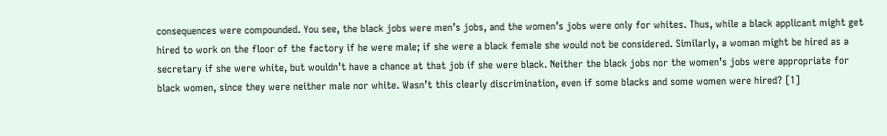consequences were compounded. You see, the black jobs were men’s jobs, and the women’s jobs were only for whites. Thus, while a black applicant might get hired to work on the floor of the factory if he were male; if she were a black female she would not be considered. Similarly, a woman might be hired as a secretary if she were white, but wouldn’t have a chance at that job if she were black. Neither the black jobs nor the women’s jobs were appropriate for black women, since they were neither male nor white. Wasn’t this clearly discrimination, even if some blacks and some women were hired? [1]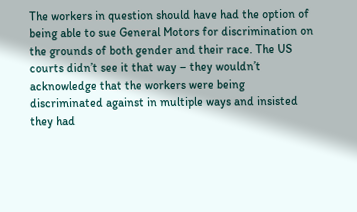The workers in question should have had the option of being able to sue General Motors for discrimination on the grounds of both gender and their race. The US courts didn’t see it that way – they wouldn’t acknowledge that the workers were being discriminated against in multiple ways and insisted they had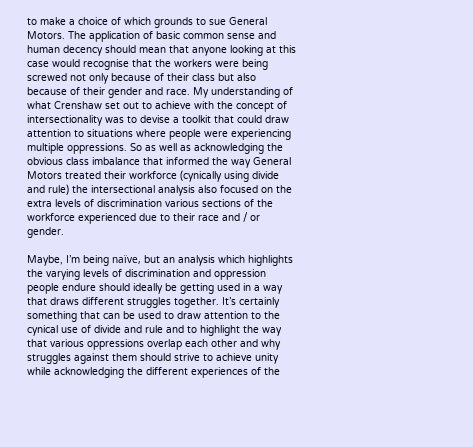to make a choice of which grounds to sue General Motors. The application of basic common sense and human decency should mean that anyone looking at this case would recognise that the workers were being screwed not only because of their class but also because of their gender and race. My understanding of what Crenshaw set out to achieve with the concept of intersectionality was to devise a toolkit that could draw attention to situations where people were experiencing multiple oppressions. So as well as acknowledging the obvious class imbalance that informed the way General Motors treated their workforce (cynically using divide and rule) the intersectional analysis also focused on the extra levels of discrimination various sections of the workforce experienced due to their race and / or gender.

Maybe, I’m being naïve, but an analysis which highlights the varying levels of discrimination and oppression people endure should ideally be getting used in a way that draws different struggles together. It’s certainly something that can be used to draw attention to the cynical use of divide and rule and to highlight the way that various oppressions overlap each other and why struggles against them should strive to achieve unity while acknowledging the different experiences of the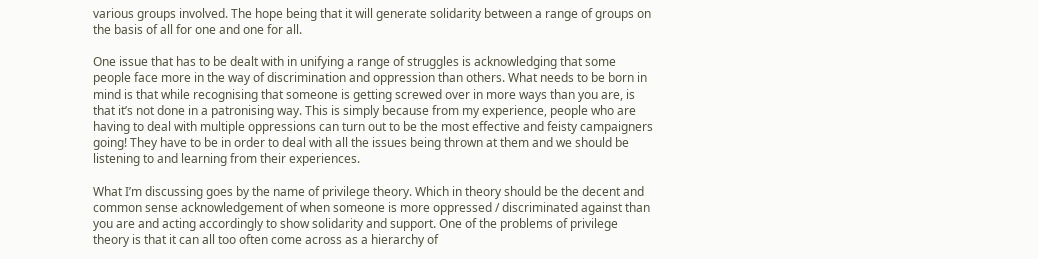various groups involved. The hope being that it will generate solidarity between a range of groups on the basis of all for one and one for all.

One issue that has to be dealt with in unifying a range of struggles is acknowledging that some people face more in the way of discrimination and oppression than others. What needs to be born in mind is that while recognising that someone is getting screwed over in more ways than you are, is that it’s not done in a patronising way. This is simply because from my experience, people who are having to deal with multiple oppressions can turn out to be the most effective and feisty campaigners going! They have to be in order to deal with all the issues being thrown at them and we should be listening to and learning from their experiences.

What I’m discussing goes by the name of privilege theory. Which in theory should be the decent and common sense acknowledgement of when someone is more oppressed / discriminated against than you are and acting accordingly to show solidarity and support. One of the problems of privilege theory is that it can all too often come across as a hierarchy of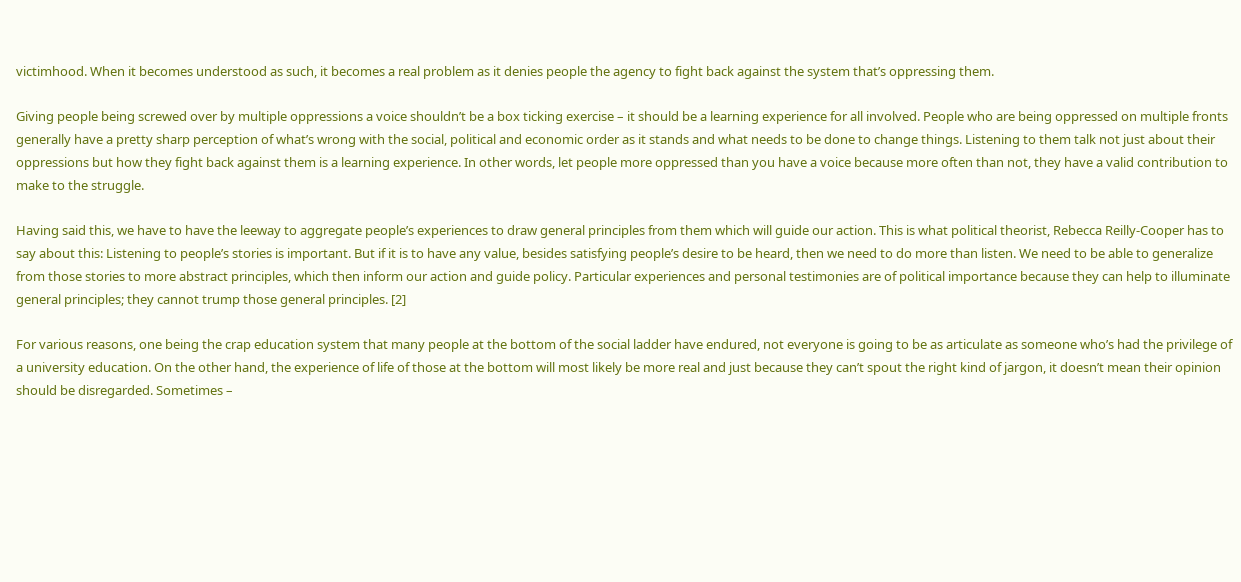victimhood. When it becomes understood as such, it becomes a real problem as it denies people the agency to fight back against the system that’s oppressing them.

Giving people being screwed over by multiple oppressions a voice shouldn’t be a box ticking exercise – it should be a learning experience for all involved. People who are being oppressed on multiple fronts generally have a pretty sharp perception of what’s wrong with the social, political and economic order as it stands and what needs to be done to change things. Listening to them talk not just about their oppressions but how they fight back against them is a learning experience. In other words, let people more oppressed than you have a voice because more often than not, they have a valid contribution to make to the struggle.

Having said this, we have to have the leeway to aggregate people’s experiences to draw general principles from them which will guide our action. This is what political theorist, Rebecca Reilly-Cooper has to say about this: Listening to people’s stories is important. But if it is to have any value, besides satisfying people’s desire to be heard, then we need to do more than listen. We need to be able to generalize from those stories to more abstract principles, which then inform our action and guide policy. Particular experiences and personal testimonies are of political importance because they can help to illuminate general principles; they cannot trump those general principles. [2]

For various reasons, one being the crap education system that many people at the bottom of the social ladder have endured, not everyone is going to be as articulate as someone who’s had the privilege of a university education. On the other hand, the experience of life of those at the bottom will most likely be more real and just because they can’t spout the right kind of jargon, it doesn’t mean their opinion should be disregarded. Sometimes –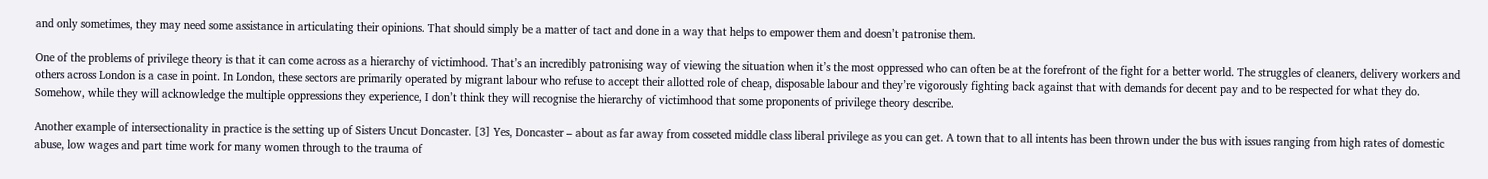and only sometimes, they may need some assistance in articulating their opinions. That should simply be a matter of tact and done in a way that helps to empower them and doesn’t patronise them.

One of the problems of privilege theory is that it can come across as a hierarchy of victimhood. That’s an incredibly patronising way of viewing the situation when it’s the most oppressed who can often be at the forefront of the fight for a better world. The struggles of cleaners, delivery workers and others across London is a case in point. In London, these sectors are primarily operated by migrant labour who refuse to accept their allotted role of cheap, disposable labour and they’re vigorously fighting back against that with demands for decent pay and to be respected for what they do. Somehow, while they will acknowledge the multiple oppressions they experience, I don’t think they will recognise the hierarchy of victimhood that some proponents of privilege theory describe.

Another example of intersectionality in practice is the setting up of Sisters Uncut Doncaster. [3] Yes, Doncaster – about as far away from cosseted middle class liberal privilege as you can get. A town that to all intents has been thrown under the bus with issues ranging from high rates of domestic abuse, low wages and part time work for many women through to the trauma of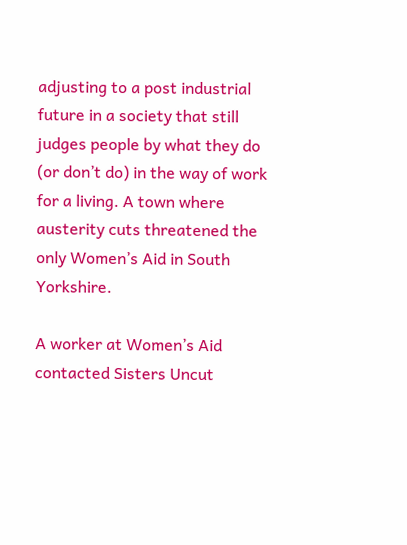adjusting to a post industrial future in a society that still judges people by what they do (or don’t do) in the way of work for a living. A town where austerity cuts threatened the only Women’s Aid in South Yorkshire.

A worker at Women’s Aid contacted Sisters Uncut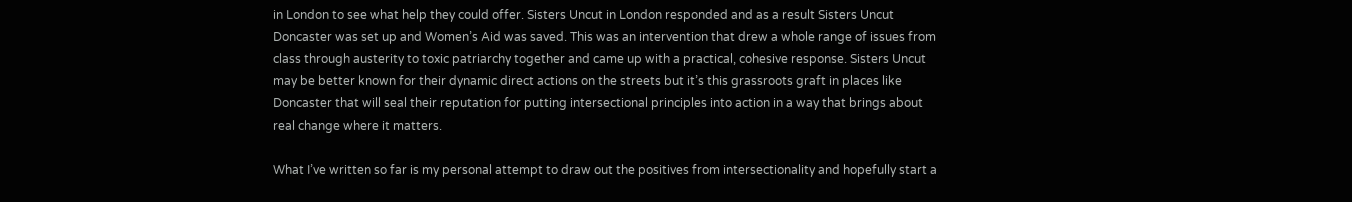in London to see what help they could offer. Sisters Uncut in London responded and as a result Sisters Uncut Doncaster was set up and Women’s Aid was saved. This was an intervention that drew a whole range of issues from class through austerity to toxic patriarchy together and came up with a practical, cohesive response. Sisters Uncut may be better known for their dynamic direct actions on the streets but it’s this grassroots graft in places like Doncaster that will seal their reputation for putting intersectional principles into action in a way that brings about real change where it matters.

What I’ve written so far is my personal attempt to draw out the positives from intersectionality and hopefully start a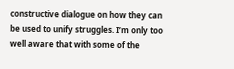constructive dialogue on how they can be used to unify struggles. I’m only too well aware that with some of the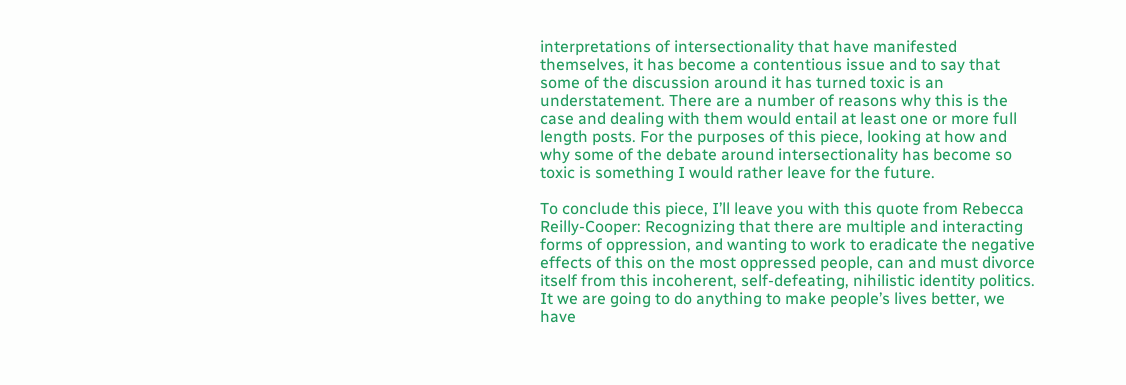interpretations of intersectionality that have manifested themselves, it has become a contentious issue and to say that some of the discussion around it has turned toxic is an understatement. There are a number of reasons why this is the case and dealing with them would entail at least one or more full length posts. For the purposes of this piece, looking at how and why some of the debate around intersectionality has become so toxic is something I would rather leave for the future.

To conclude this piece, I’ll leave you with this quote from Rebecca Reilly-Cooper: Recognizing that there are multiple and interacting forms of oppression, and wanting to work to eradicate the negative effects of this on the most oppressed people, can and must divorce itself from this incoherent, self-defeating, nihilistic identity politics. It we are going to do anything to make people’s lives better, we have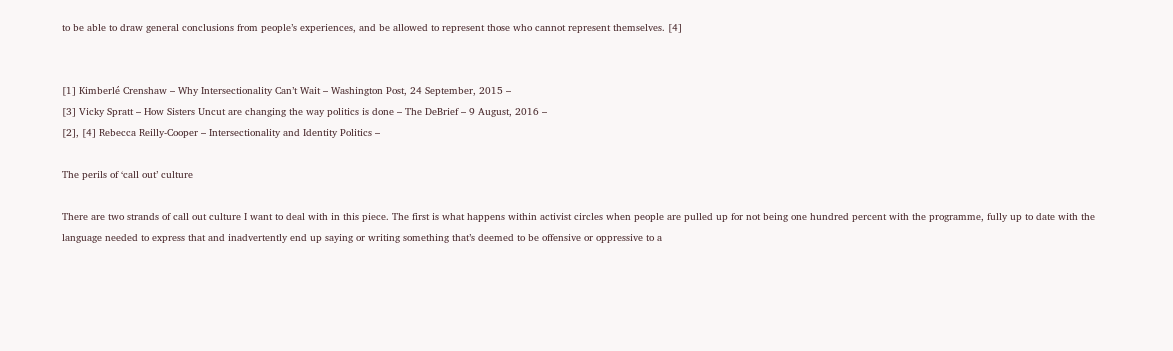to be able to draw general conclusions from people’s experiences, and be allowed to represent those who cannot represent themselves. [4]


[1] Kimberlé Crenshaw – Why Intersectionality Can’t Wait – Washington Post, 24 September, 2015 –
[3] Vicky Spratt – How Sisters Uncut are changing the way politics is done – The DeBrief – 9 August, 2016 –
[2], [4] Rebecca Reilly-Cooper – Intersectionality and Identity Politics –

The perils of ‘call out’ culture

There are two strands of call out culture I want to deal with in this piece. The first is what happens within activist circles when people are pulled up for not being one hundred percent with the programme, fully up to date with the language needed to express that and inadvertently end up saying or writing something that’s deemed to be offensive or oppressive to a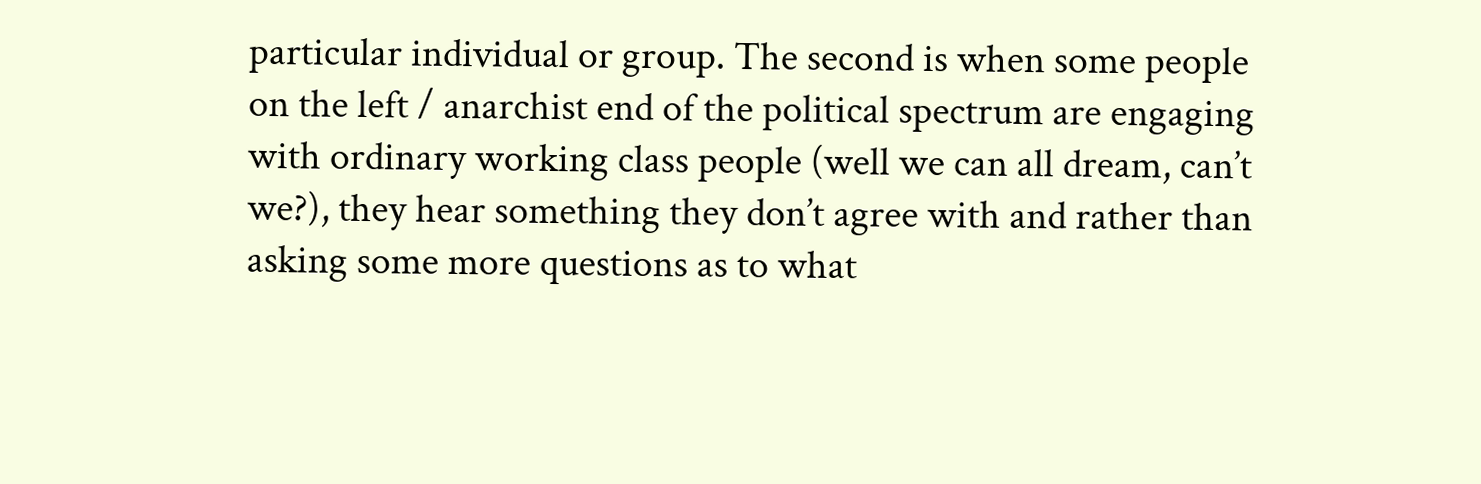particular individual or group. The second is when some people on the left / anarchist end of the political spectrum are engaging with ordinary working class people (well we can all dream, can’t we?), they hear something they don’t agree with and rather than asking some more questions as to what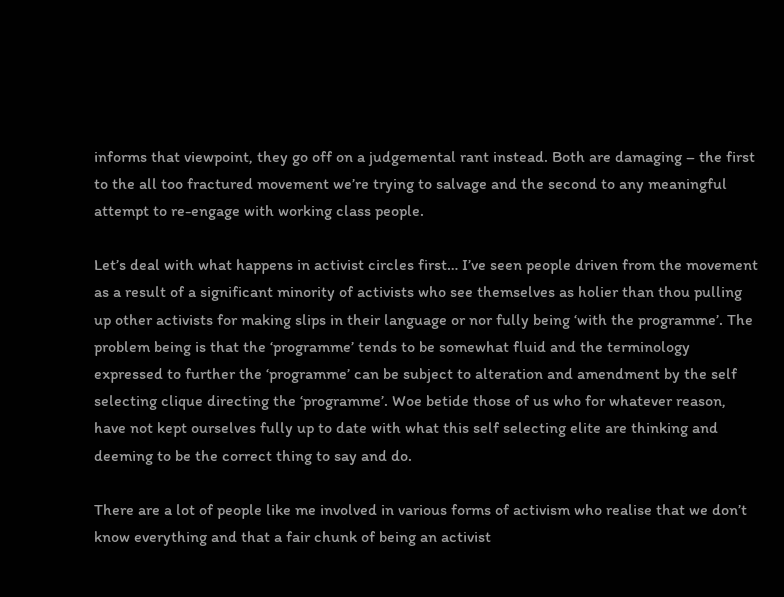informs that viewpoint, they go off on a judgemental rant instead. Both are damaging – the first to the all too fractured movement we’re trying to salvage and the second to any meaningful attempt to re-engage with working class people.

Let’s deal with what happens in activist circles first… I’ve seen people driven from the movement as a result of a significant minority of activists who see themselves as holier than thou pulling up other activists for making slips in their language or nor fully being ‘with the programme’. The problem being is that the ‘programme’ tends to be somewhat fluid and the terminology expressed to further the ‘programme’ can be subject to alteration and amendment by the self selecting clique directing the ‘programme’. Woe betide those of us who for whatever reason, have not kept ourselves fully up to date with what this self selecting elite are thinking and deeming to be the correct thing to say and do.

There are a lot of people like me involved in various forms of activism who realise that we don’t know everything and that a fair chunk of being an activist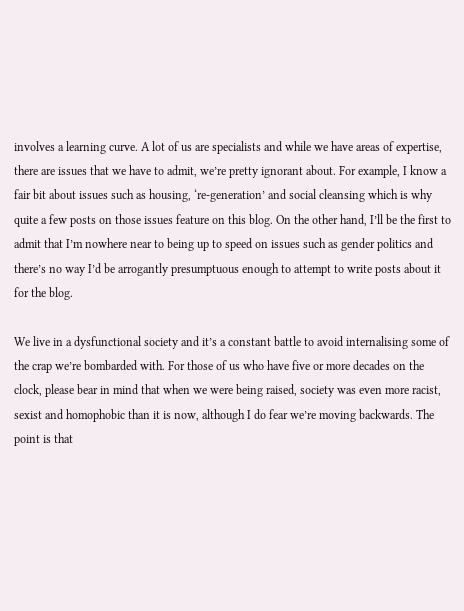involves a learning curve. A lot of us are specialists and while we have areas of expertise, there are issues that we have to admit, we’re pretty ignorant about. For example, I know a fair bit about issues such as housing, ‘re-generation’ and social cleansing which is why quite a few posts on those issues feature on this blog. On the other hand, I’ll be the first to admit that I’m nowhere near to being up to speed on issues such as gender politics and there’s no way I’d be arrogantly presumptuous enough to attempt to write posts about it for the blog.

We live in a dysfunctional society and it’s a constant battle to avoid internalising some of the crap we’re bombarded with. For those of us who have five or more decades on the clock, please bear in mind that when we were being raised, society was even more racist, sexist and homophobic than it is now, although I do fear we’re moving backwards. The point is that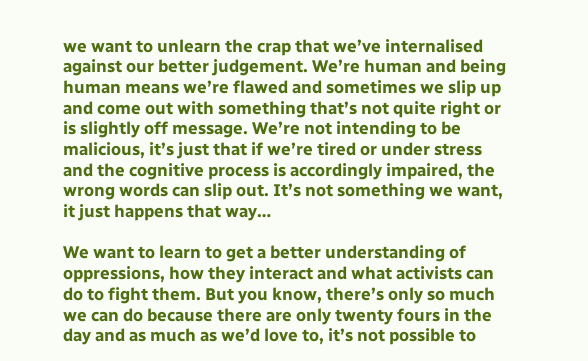we want to unlearn the crap that we’ve internalised against our better judgement. We’re human and being human means we’re flawed and sometimes we slip up and come out with something that’s not quite right or is slightly off message. We’re not intending to be malicious, it’s just that if we’re tired or under stress and the cognitive process is accordingly impaired, the wrong words can slip out. It’s not something we want, it just happens that way…

We want to learn to get a better understanding of oppressions, how they interact and what activists can do to fight them. But you know, there’s only so much we can do because there are only twenty fours in the day and as much as we’d love to, it’s not possible to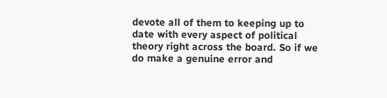devote all of them to keeping up to date with every aspect of political theory right across the board. So if we do make a genuine error and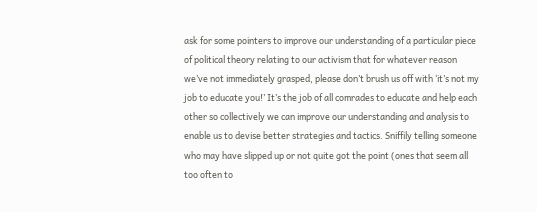ask for some pointers to improve our understanding of a particular piece of political theory relating to our activism that for whatever reason we’ve not immediately grasped, please don’t brush us off with ‘it’s not my job to educate you!’ It’s the job of all comrades to educate and help each other so collectively we can improve our understanding and analysis to enable us to devise better strategies and tactics. Sniffily telling someone who may have slipped up or not quite got the point (ones that seem all too often to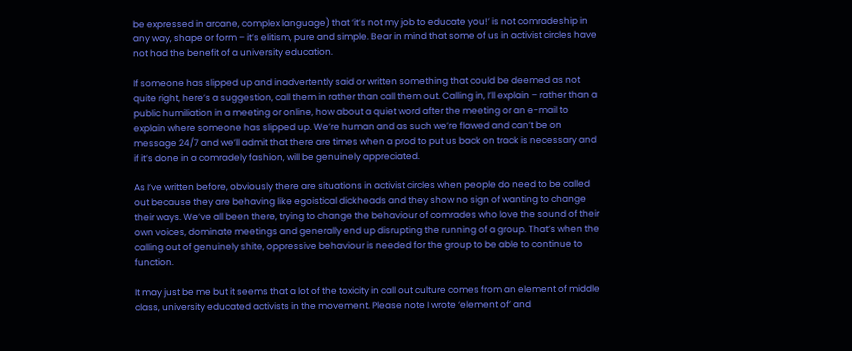be expressed in arcane, complex language) that ‘it’s not my job to educate you!’ is not comradeship in any way, shape or form – it’s elitism, pure and simple. Bear in mind that some of us in activist circles have not had the benefit of a university education.

If someone has slipped up and inadvertently said or written something that could be deemed as not quite right, here’s a suggestion, call them in rather than call them out. Calling in, I’ll explain – rather than a public humiliation in a meeting or online, how about a quiet word after the meeting or an e-mail to explain where someone has slipped up. We’re human and as such we’re flawed and can’t be on message 24/7 and we’ll admit that there are times when a prod to put us back on track is necessary and if it’s done in a comradely fashion, will be genuinely appreciated.

As I’ve written before, obviously there are situations in activist circles when people do need to be called out because they are behaving like egoistical dickheads and they show no sign of wanting to change their ways. We’ve all been there, trying to change the behaviour of comrades who love the sound of their own voices, dominate meetings and generally end up disrupting the running of a group. That’s when the calling out of genuinely shite, oppressive behaviour is needed for the group to be able to continue to function.

It may just be me but it seems that a lot of the toxicity in call out culture comes from an element of middle class, university educated activists in the movement. Please note I wrote ‘element of’ and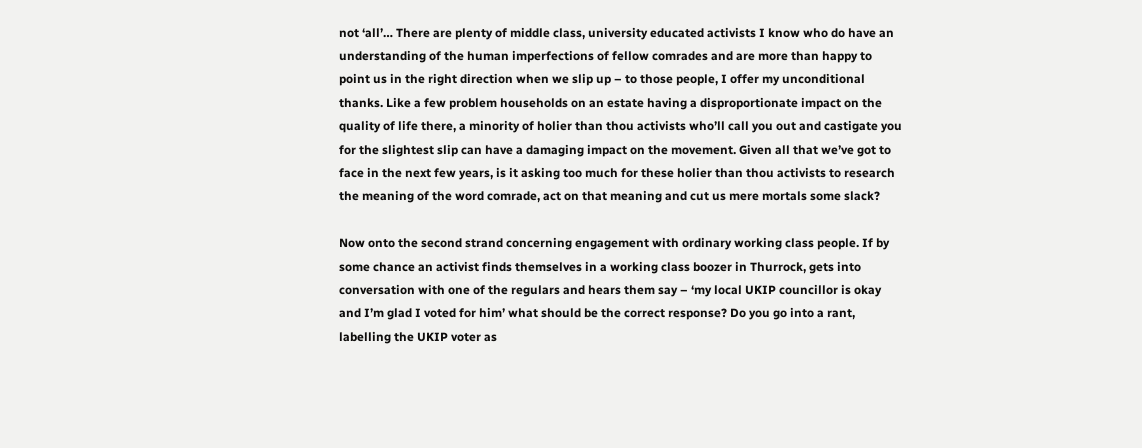not ‘all’… There are plenty of middle class, university educated activists I know who do have an understanding of the human imperfections of fellow comrades and are more than happy to point us in the right direction when we slip up – to those people, I offer my unconditional thanks. Like a few problem households on an estate having a disproportionate impact on the quality of life there, a minority of holier than thou activists who’ll call you out and castigate you for the slightest slip can have a damaging impact on the movement. Given all that we’ve got to face in the next few years, is it asking too much for these holier than thou activists to research the meaning of the word comrade, act on that meaning and cut us mere mortals some slack?

Now onto the second strand concerning engagement with ordinary working class people. If by some chance an activist finds themselves in a working class boozer in Thurrock, gets into conversation with one of the regulars and hears them say – ‘my local UKIP councillor is okay and I’m glad I voted for him’ what should be the correct response? Do you go into a rant, labelling the UKIP voter as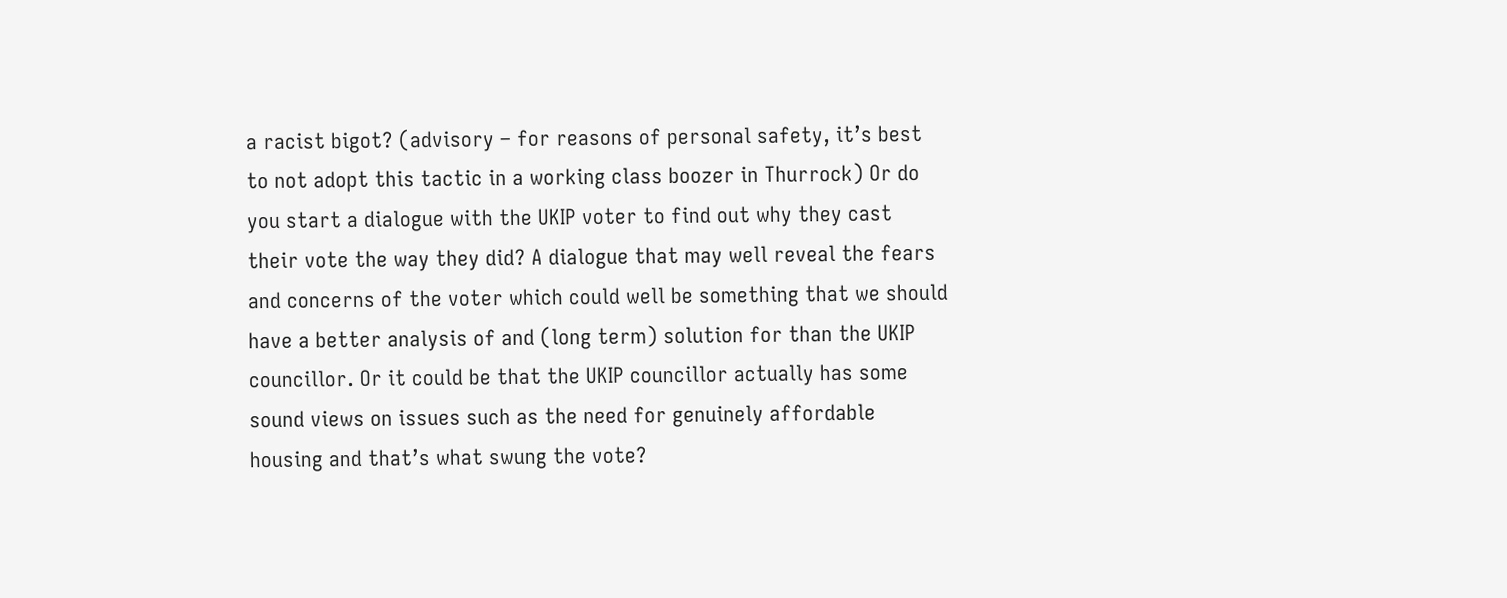a racist bigot? (advisory – for reasons of personal safety, it’s best to not adopt this tactic in a working class boozer in Thurrock) Or do you start a dialogue with the UKIP voter to find out why they cast their vote the way they did? A dialogue that may well reveal the fears and concerns of the voter which could well be something that we should have a better analysis of and (long term) solution for than the UKIP councillor. Or it could be that the UKIP councillor actually has some sound views on issues such as the need for genuinely affordable housing and that’s what swung the vote?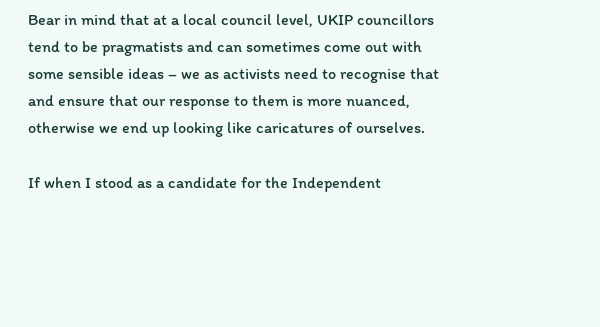Bear in mind that at a local council level, UKIP councillors tend to be pragmatists and can sometimes come out with some sensible ideas – we as activists need to recognise that and ensure that our response to them is more nuanced, otherwise we end up looking like caricatures of ourselves.

If when I stood as a candidate for the Independent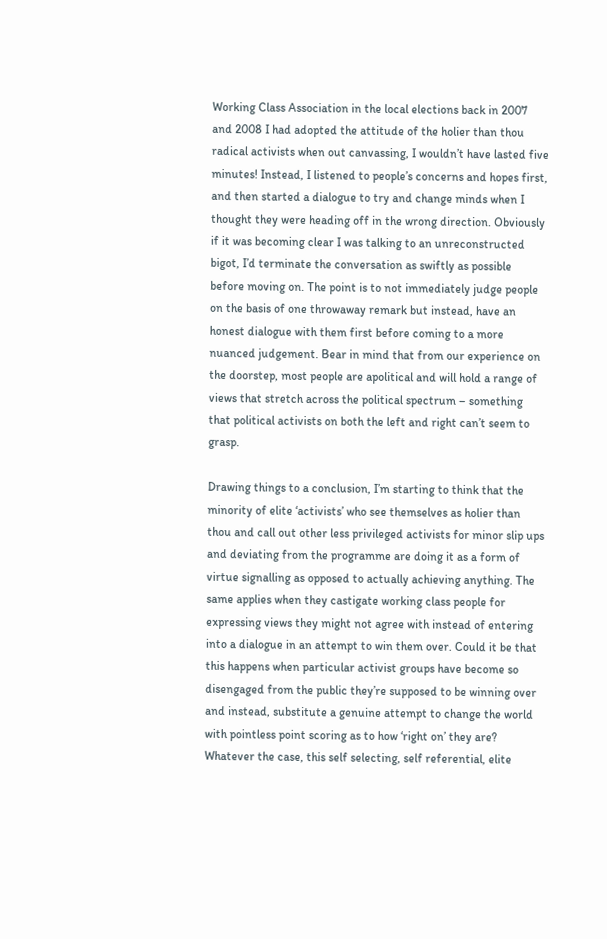Working Class Association in the local elections back in 2007 and 2008 I had adopted the attitude of the holier than thou radical activists when out canvassing, I wouldn’t have lasted five minutes! Instead, I listened to people’s concerns and hopes first, and then started a dialogue to try and change minds when I thought they were heading off in the wrong direction. Obviously if it was becoming clear I was talking to an unreconstructed bigot, I’d terminate the conversation as swiftly as possible before moving on. The point is to not immediately judge people on the basis of one throwaway remark but instead, have an honest dialogue with them first before coming to a more nuanced judgement. Bear in mind that from our experience on the doorstep, most people are apolitical and will hold a range of views that stretch across the political spectrum – something that political activists on both the left and right can’t seem to grasp.

Drawing things to a conclusion, I’m starting to think that the minority of elite ‘activists’ who see themselves as holier than thou and call out other less privileged activists for minor slip ups and deviating from the programme are doing it as a form of virtue signalling as opposed to actually achieving anything. The same applies when they castigate working class people for expressing views they might not agree with instead of entering into a dialogue in an attempt to win them over. Could it be that this happens when particular activist groups have become so disengaged from the public they’re supposed to be winning over and instead, substitute a genuine attempt to change the world with pointless point scoring as to how ‘right on’ they are? Whatever the case, this self selecting, self referential, elite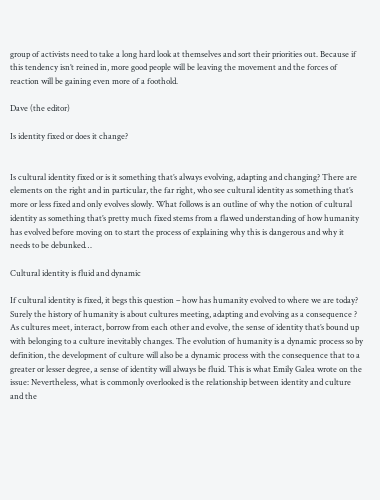group of activists need to take a long hard look at themselves and sort their priorities out. Because if this tendency isn’t reined in, more good people will be leaving the movement and the forces of reaction will be gaining even more of a foothold.

Dave (the editor)

Is identity fixed or does it change?


Is cultural identity fixed or is it something that’s always evolving, adapting and changing? There are elements on the right and in particular, the far right, who see cultural identity as something that’s more or less fixed and only evolves slowly. What follows is an outline of why the notion of cultural identity as something that’s pretty much fixed stems from a flawed understanding of how humanity has evolved before moving on to start the process of explaining why this is dangerous and why it needs to be debunked…

Cultural identity is fluid and dynamic

If cultural identity is fixed, it begs this question – how has humanity evolved to where we are today? Surely the history of humanity is about cultures meeting, adapting and evolving as a consequence ? As cultures meet, interact, borrow from each other and evolve, the sense of identity that’s bound up with belonging to a culture inevitably changes. The evolution of humanity is a dynamic process so by definition, the development of culture will also be a dynamic process with the consequence that to a greater or lesser degree, a sense of identity will always be fluid. This is what Emily Galea wrote on the issue: Nevertheless, what is commonly overlooked is the relationship between identity and culture and the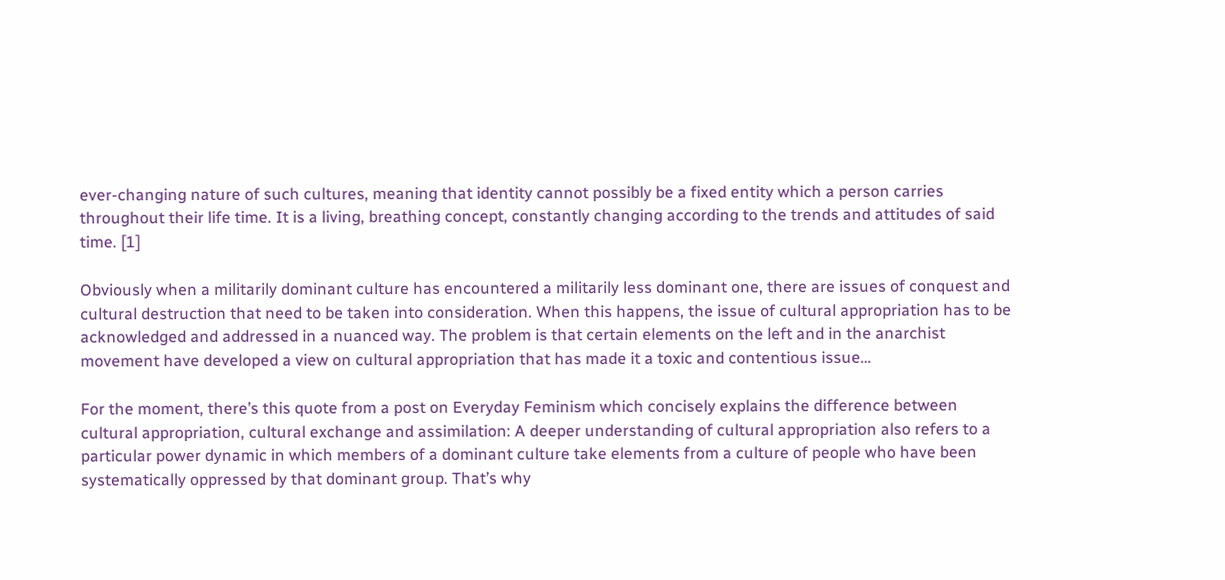ever-changing nature of such cultures, meaning that identity cannot possibly be a fixed entity which a person carries throughout their life time. It is a living, breathing concept, constantly changing according to the trends and attitudes of said time. [1]

Obviously when a militarily dominant culture has encountered a militarily less dominant one, there are issues of conquest and cultural destruction that need to be taken into consideration. When this happens, the issue of cultural appropriation has to be acknowledged and addressed in a nuanced way. The problem is that certain elements on the left and in the anarchist movement have developed a view on cultural appropriation that has made it a toxic and contentious issue…

For the moment, there’s this quote from a post on Everyday Feminism which concisely explains the difference between cultural appropriation, cultural exchange and assimilation: A deeper understanding of cultural appropriation also refers to a particular power dynamic in which members of a dominant culture take elements from a culture of people who have been systematically oppressed by that dominant group. That’s why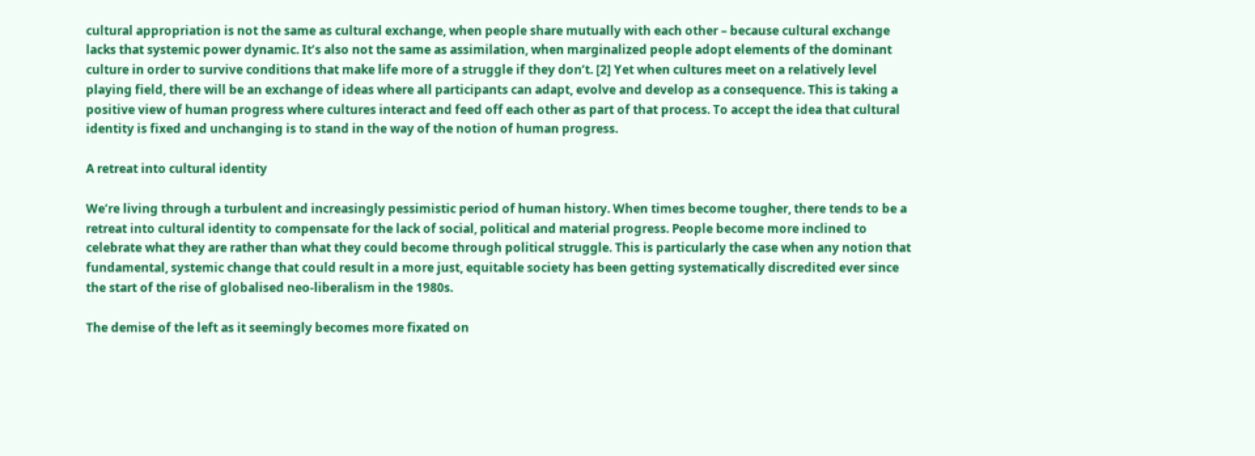cultural appropriation is not the same as cultural exchange, when people share mutually with each other – because cultural exchange lacks that systemic power dynamic. It’s also not the same as assimilation, when marginalized people adopt elements of the dominant culture in order to survive conditions that make life more of a struggle if they don’t. [2] Yet when cultures meet on a relatively level playing field, there will be an exchange of ideas where all participants can adapt, evolve and develop as a consequence. This is taking a positive view of human progress where cultures interact and feed off each other as part of that process. To accept the idea that cultural identity is fixed and unchanging is to stand in the way of the notion of human progress.

A retreat into cultural identity

We’re living through a turbulent and increasingly pessimistic period of human history. When times become tougher, there tends to be a retreat into cultural identity to compensate for the lack of social, political and material progress. People become more inclined to celebrate what they are rather than what they could become through political struggle. This is particularly the case when any notion that fundamental, systemic change that could result in a more just, equitable society has been getting systematically discredited ever since the start of the rise of globalised neo-liberalism in the 1980s.

The demise of the left as it seemingly becomes more fixated on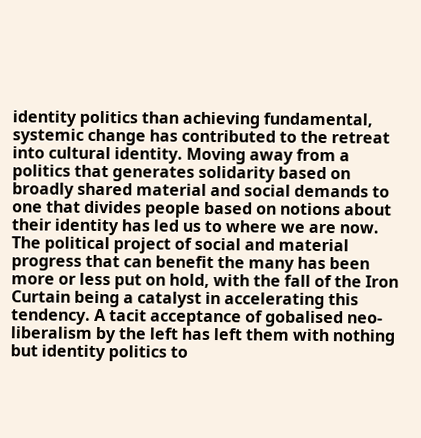identity politics than achieving fundamental, systemic change has contributed to the retreat into cultural identity. Moving away from a politics that generates solidarity based on broadly shared material and social demands to one that divides people based on notions about their identity has led us to where we are now. The political project of social and material progress that can benefit the many has been more or less put on hold, with the fall of the Iron Curtain being a catalyst in accelerating this tendency. A tacit acceptance of gobalised neo-liberalism by the left has left them with nothing but identity politics to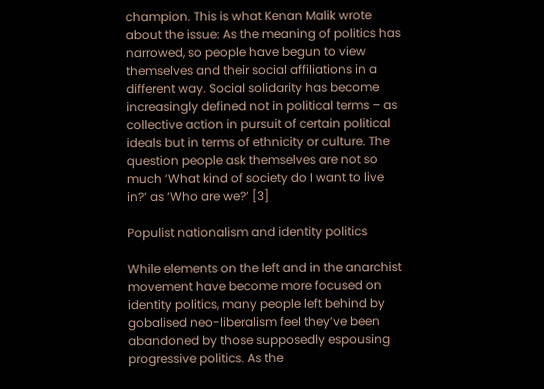champion. This is what Kenan Malik wrote about the issue: As the meaning of politics has narrowed, so people have begun to view themselves and their social affiliations in a different way. Social solidarity has become increasingly defined not in political terms – as collective action in pursuit of certain political ideals but in terms of ethnicity or culture. The question people ask themselves are not so much ‘What kind of society do I want to live in?’ as ‘Who are we?’ [3]

Populist nationalism and identity politics

While elements on the left and in the anarchist movement have become more focused on identity politics, many people left behind by gobalised neo-liberalism feel they’ve been abandoned by those supposedly espousing progressive politics. As the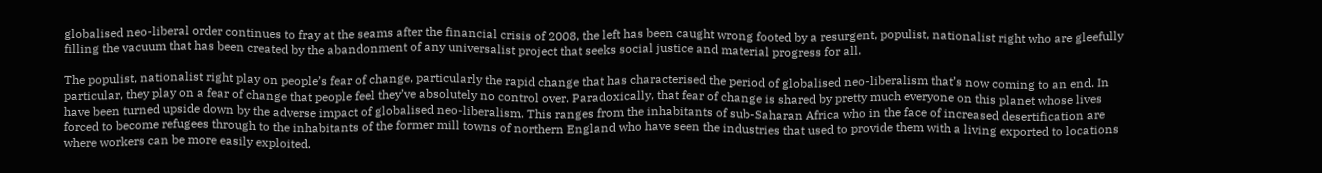globalised neo-liberal order continues to fray at the seams after the financial crisis of 2008, the left has been caught wrong footed by a resurgent, populist, nationalist right who are gleefully filling the vacuum that has been created by the abandonment of any universalist project that seeks social justice and material progress for all.

The populist, nationalist right play on people’s fear of change, particularly the rapid change that has characterised the period of globalised neo-liberalism that’s now coming to an end. In particular, they play on a fear of change that people feel they’ve absolutely no control over. Paradoxically, that fear of change is shared by pretty much everyone on this planet whose lives have been turned upside down by the adverse impact of globalised neo-liberalism. This ranges from the inhabitants of sub-Saharan Africa who in the face of increased desertification are forced to become refugees through to the inhabitants of the former mill towns of northern England who have seen the industries that used to provide them with a living exported to locations where workers can be more easily exploited.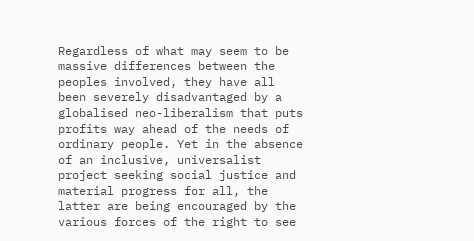Regardless of what may seem to be massive differences between the peoples involved, they have all been severely disadvantaged by a globalised neo-liberalism that puts profits way ahead of the needs of ordinary people. Yet in the absence of an inclusive, universalist project seeking social justice and material progress for all, the latter are being encouraged by the various forces of the right to see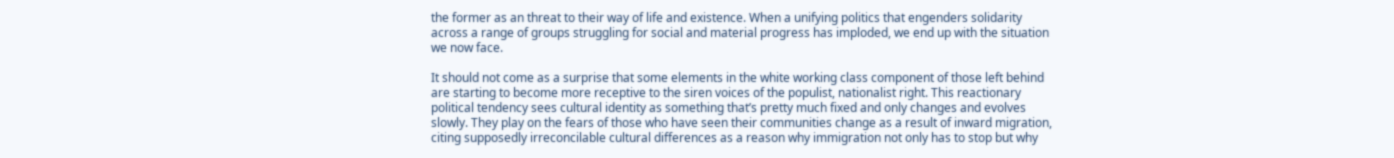the former as an threat to their way of life and existence. When a unifying politics that engenders solidarity across a range of groups struggling for social and material progress has imploded, we end up with the situation we now face.

It should not come as a surprise that some elements in the white working class component of those left behind are starting to become more receptive to the siren voices of the populist, nationalist right. This reactionary political tendency sees cultural identity as something that’s pretty much fixed and only changes and evolves slowly. They play on the fears of those who have seen their communities change as a result of inward migration, citing supposedly irreconcilable cultural differences as a reason why immigration not only has to stop but why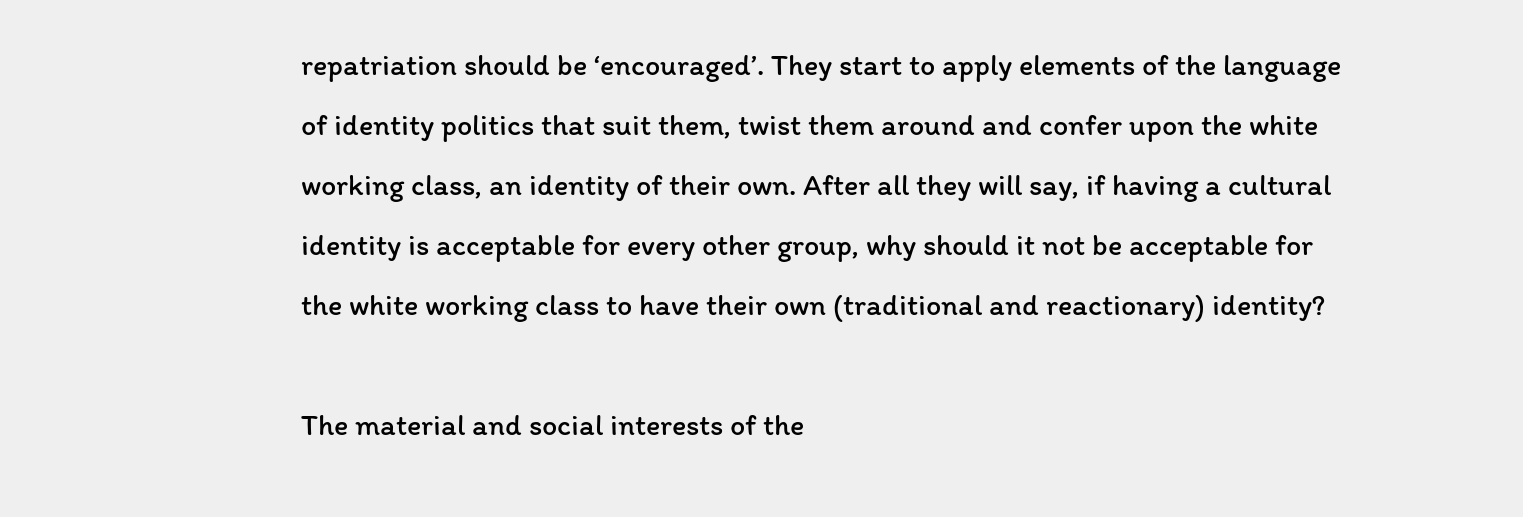repatriation should be ‘encouraged’. They start to apply elements of the language of identity politics that suit them, twist them around and confer upon the white working class, an identity of their own. After all they will say, if having a cultural identity is acceptable for every other group, why should it not be acceptable for the white working class to have their own (traditional and reactionary) identity?

The material and social interests of the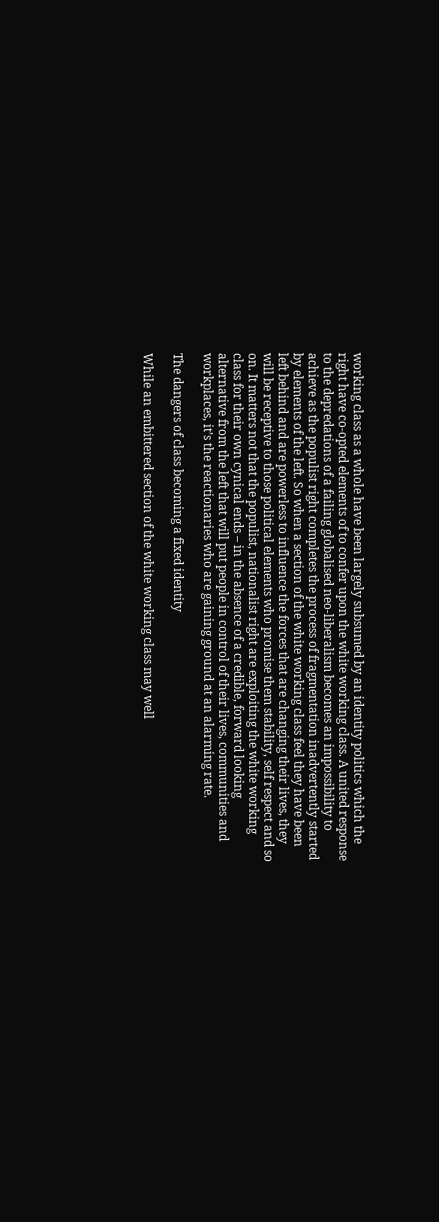working class as a whole have been largely subsumed by an identity politics which the right have co-opted elements of to confer upon the white working class. A united response to the depredations of a failing globalised neo-liberalism becomes an impossibility to achieve as the populist right completes the process of fragmentation inadvertently started by elements of the left. So when a section of the white working class feel they have been left behind and are powerless to influence the forces that are changing their lives, they will be receptive to those political elements who promise them stability, self respect and so on. It matters not that the populist, nationalist right are exploiting the white working class for their own cynical ends – in the absence of a credible, forward looking alternative from the left that will put people in control of their lives, communities and workplaces, it’s the reactionaries who are gaining ground at an alarming rate.

The dangers of class becoming a fixed identity

While an embittered section of the white working class may well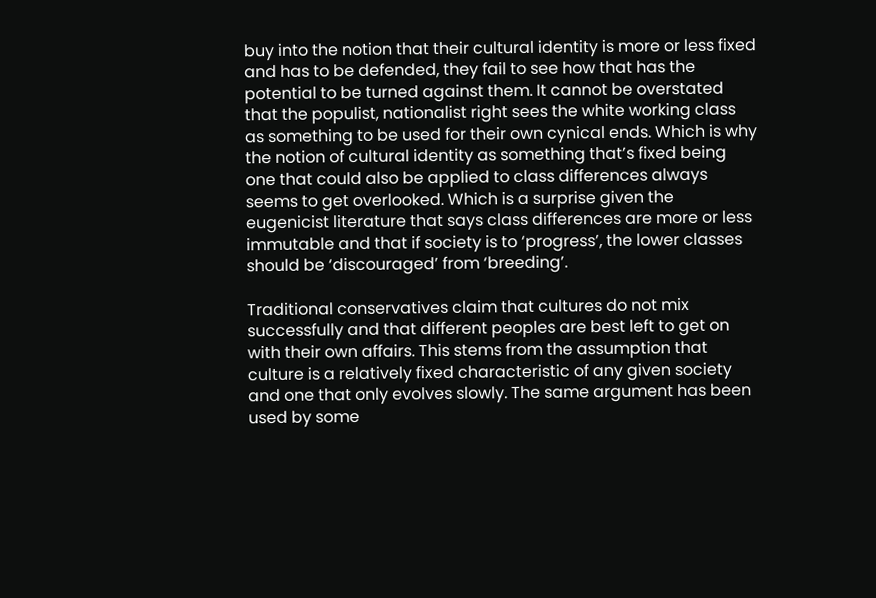buy into the notion that their cultural identity is more or less fixed and has to be defended, they fail to see how that has the potential to be turned against them. It cannot be overstated that the populist, nationalist right sees the white working class as something to be used for their own cynical ends. Which is why the notion of cultural identity as something that’s fixed being one that could also be applied to class differences always seems to get overlooked. Which is a surprise given the eugenicist literature that says class differences are more or less immutable and that if society is to ‘progress’, the lower classes should be ‘discouraged’ from ‘breeding’.

Traditional conservatives claim that cultures do not mix successfully and that different peoples are best left to get on with their own affairs. This stems from the assumption that culture is a relatively fixed characteristic of any given society and one that only evolves slowly. The same argument has been used by some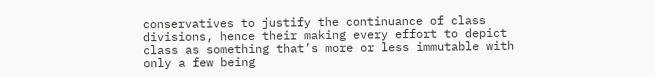conservatives to justify the continuance of class divisions, hence their making every effort to depict class as something that’s more or less immutable with only a few being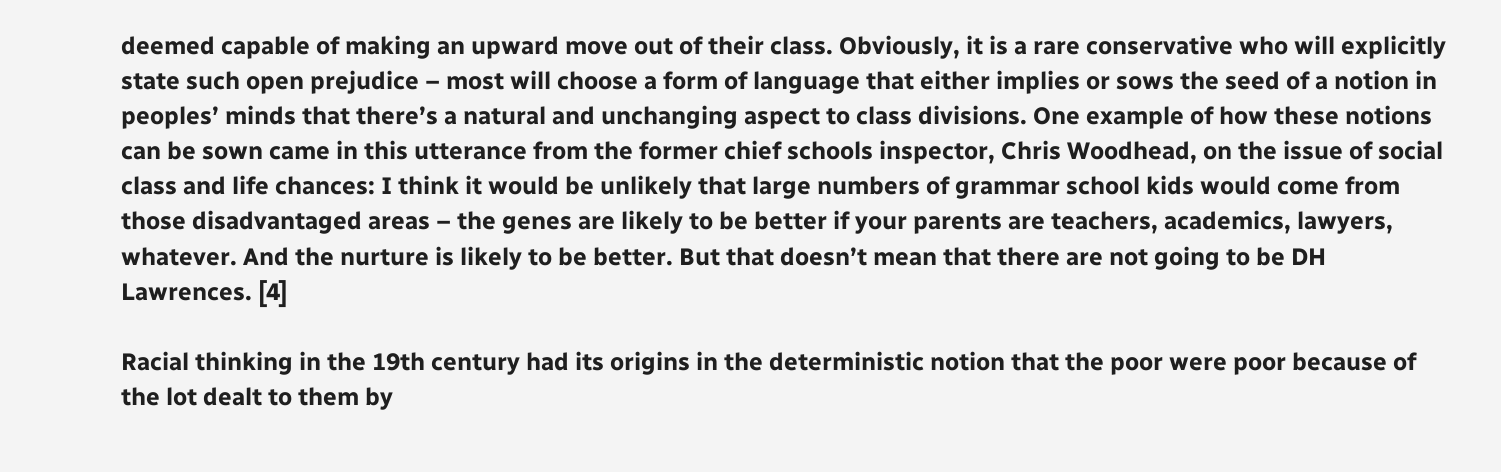deemed capable of making an upward move out of their class. Obviously, it is a rare conservative who will explicitly state such open prejudice – most will choose a form of language that either implies or sows the seed of a notion in peoples’ minds that there’s a natural and unchanging aspect to class divisions. One example of how these notions can be sown came in this utterance from the former chief schools inspector, Chris Woodhead, on the issue of social class and life chances: I think it would be unlikely that large numbers of grammar school kids would come from those disadvantaged areas – the genes are likely to be better if your parents are teachers, academics, lawyers, whatever. And the nurture is likely to be better. But that doesn’t mean that there are not going to be DH Lawrences. [4]

Racial thinking in the 19th century had its origins in the deterministic notion that the poor were poor because of the lot dealt to them by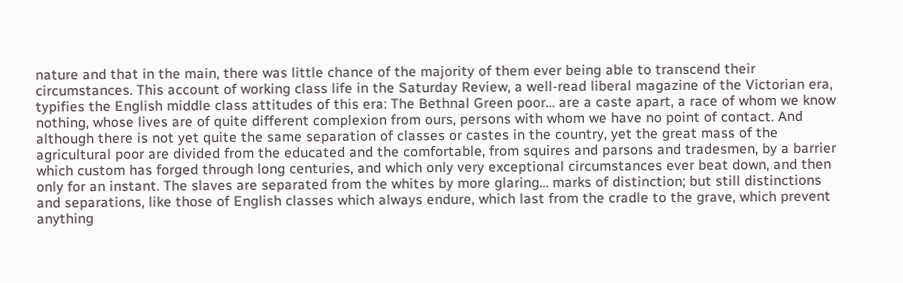nature and that in the main, there was little chance of the majority of them ever being able to transcend their circumstances. This account of working class life in the Saturday Review, a well-read liberal magazine of the Victorian era, typifies the English middle class attitudes of this era: The Bethnal Green poor… are a caste apart, a race of whom we know nothing, whose lives are of quite different complexion from ours, persons with whom we have no point of contact. And although there is not yet quite the same separation of classes or castes in the country, yet the great mass of the agricultural poor are divided from the educated and the comfortable, from squires and parsons and tradesmen, by a barrier which custom has forged through long centuries, and which only very exceptional circumstances ever beat down, and then only for an instant. The slaves are separated from the whites by more glaring… marks of distinction; but still distinctions and separations, like those of English classes which always endure, which last from the cradle to the grave, which prevent anything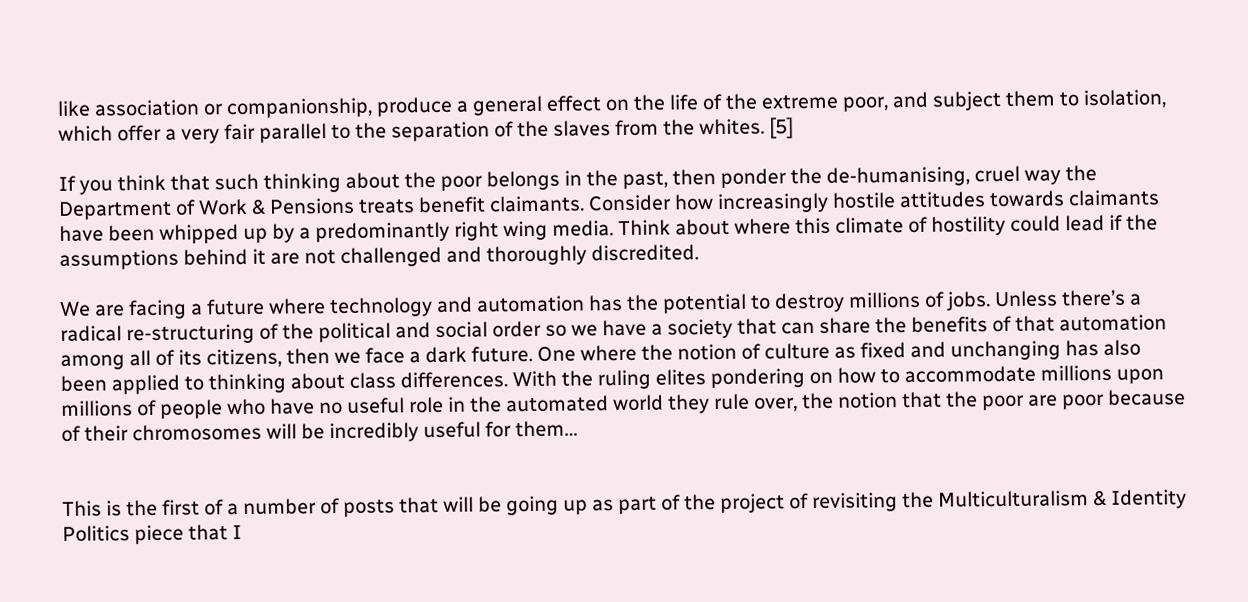like association or companionship, produce a general effect on the life of the extreme poor, and subject them to isolation, which offer a very fair parallel to the separation of the slaves from the whites. [5]

If you think that such thinking about the poor belongs in the past, then ponder the de-humanising, cruel way the Department of Work & Pensions treats benefit claimants. Consider how increasingly hostile attitudes towards claimants have been whipped up by a predominantly right wing media. Think about where this climate of hostility could lead if the assumptions behind it are not challenged and thoroughly discredited.

We are facing a future where technology and automation has the potential to destroy millions of jobs. Unless there’s a radical re-structuring of the political and social order so we have a society that can share the benefits of that automation among all of its citizens, then we face a dark future. One where the notion of culture as fixed and unchanging has also been applied to thinking about class differences. With the ruling elites pondering on how to accommodate millions upon millions of people who have no useful role in the automated world they rule over, the notion that the poor are poor because of their chromosomes will be incredibly useful for them…


This is the first of a number of posts that will be going up as part of the project of revisiting the Multiculturalism & Identity Politics piece that I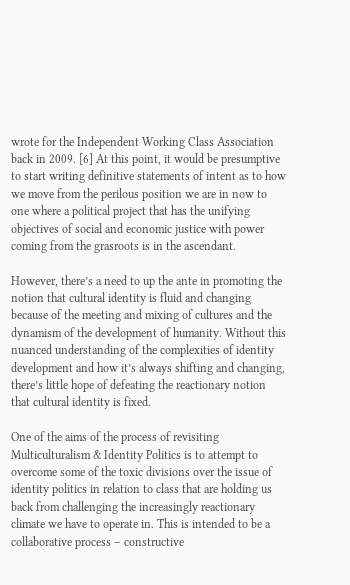wrote for the Independent Working Class Association back in 2009. [6] At this point, it would be presumptive to start writing definitive statements of intent as to how we move from the perilous position we are in now to one where a political project that has the unifying objectives of social and economic justice with power coming from the grasroots is in the ascendant.

However, there’s a need to up the ante in promoting the notion that cultural identity is fluid and changing because of the meeting and mixing of cultures and the dynamism of the development of humanity. Without this nuanced understanding of the complexities of identity development and how it’s always shifting and changing, there’s little hope of defeating the reactionary notion that cultural identity is fixed.

One of the aims of the process of revisiting Multiculturalism & Identity Politics is to attempt to overcome some of the toxic divisions over the issue of identity politics in relation to class that are holding us back from challenging the increasingly reactionary climate we have to operate in. This is intended to be a collaborative process – constructive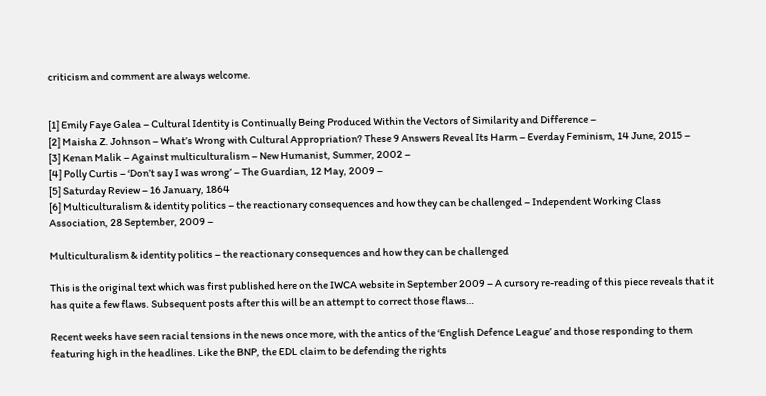criticism and comment are always welcome.


[1] Emily Faye Galea – Cultural Identity is Continually Being Produced Within the Vectors of Similarity and Difference –
[2] Maisha Z. Johnson – What’s Wrong with Cultural Appropriation? These 9 Answers Reveal Its Harm – Everday Feminism, 14 June, 2015 –
[3] Kenan Malik – Against multiculturalism – New Humanist, Summer, 2002 –
[4] Polly Curtis – ‘Don’t say I was wrong’ – The Guardian, 12 May, 2009 –
[5] Saturday Review – 16 January, 1864
[6] Multiculturalism & identity politics – the reactionary consequences and how they can be challenged – Independent Working Class Association, 28 September, 2009 –

Multiculturalism & identity politics – the reactionary consequences and how they can be challenged

This is the original text which was first published here on the IWCA website in September 2009 – A cursory re-reading of this piece reveals that it has quite a few flaws. Subsequent posts after this will be an attempt to correct those flaws…

Recent weeks have seen racial tensions in the news once more, with the antics of the ‘English Defence League’ and those responding to them featuring high in the headlines. Like the BNP, the EDL claim to be defending the rights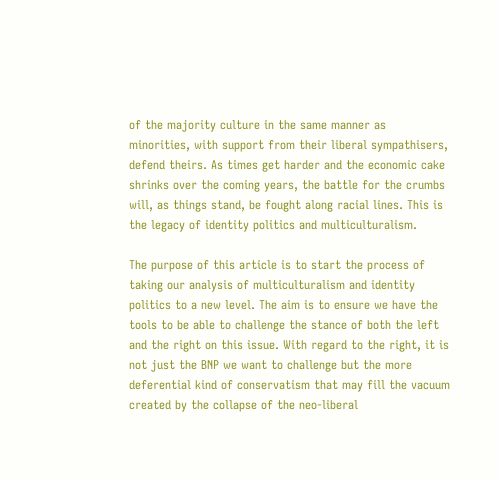of the majority culture in the same manner as minorities, with support from their liberal sympathisers, defend theirs. As times get harder and the economic cake shrinks over the coming years, the battle for the crumbs will, as things stand, be fought along racial lines. This is the legacy of identity politics and multiculturalism.

The purpose of this article is to start the process of taking our analysis of multiculturalism and identity politics to a new level. The aim is to ensure we have the tools to be able to challenge the stance of both the left and the right on this issue. With regard to the right, it is not just the BNP we want to challenge but the more deferential kind of conservatism that may fill the vacuum created by the collapse of the neo-liberal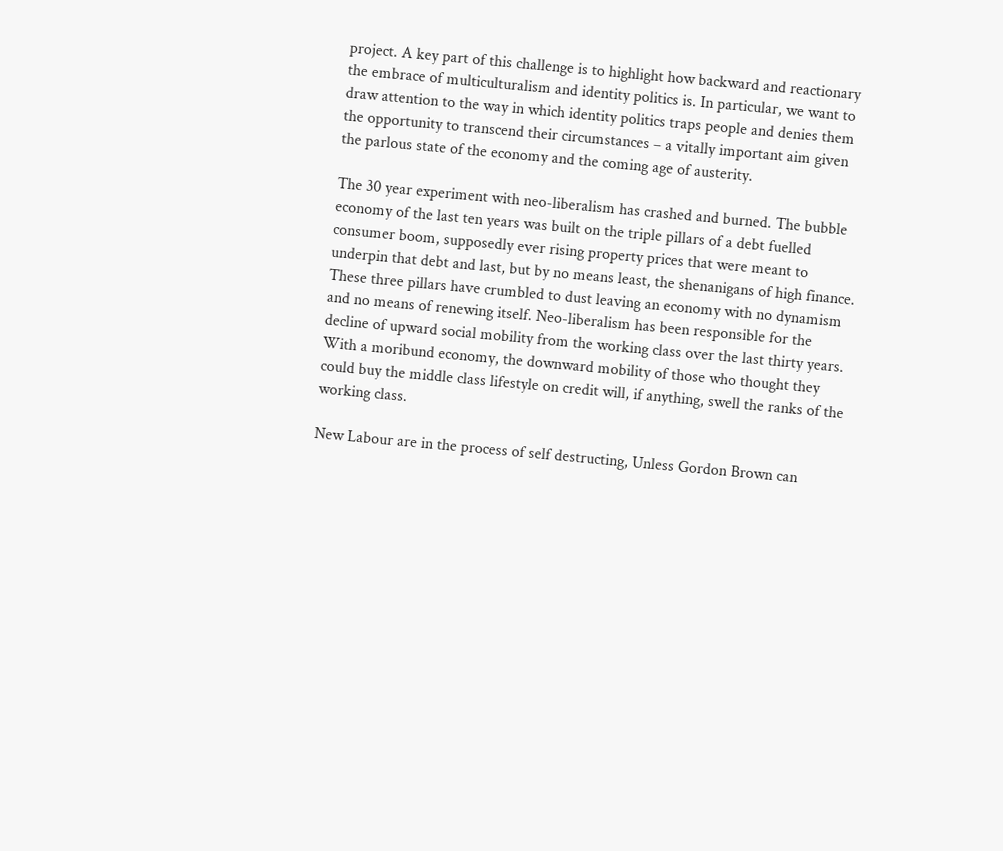project. A key part of this challenge is to highlight how backward and reactionary the embrace of multiculturalism and identity politics is. In particular, we want to draw attention to the way in which identity politics traps people and denies them the opportunity to transcend their circumstances – a vitally important aim given the parlous state of the economy and the coming age of austerity.

The 30 year experiment with neo-liberalism has crashed and burned. The bubble economy of the last ten years was built on the triple pillars of a debt fuelled consumer boom, supposedly ever rising property prices that were meant to underpin that debt and last, but by no means least, the shenanigans of high finance. These three pillars have crumbled to dust leaving an economy with no dynamism and no means of renewing itself. Neo-liberalism has been responsible for the decline of upward social mobility from the working class over the last thirty years. With a moribund economy, the downward mobility of those who thought they could buy the middle class lifestyle on credit will, if anything, swell the ranks of the working class.

New Labour are in the process of self destructing, Unless Gordon Brown can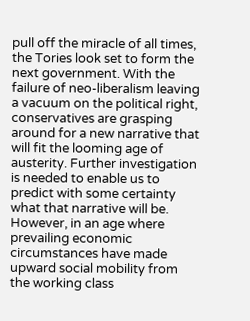pull off the miracle of all times, the Tories look set to form the next government. With the failure of neo-liberalism leaving a vacuum on the political right, conservatives are grasping around for a new narrative that will fit the looming age of austerity. Further investigation is needed to enable us to predict with some certainty what that narrative will be. However, in an age where prevailing economic circumstances have made upward social mobility from the working class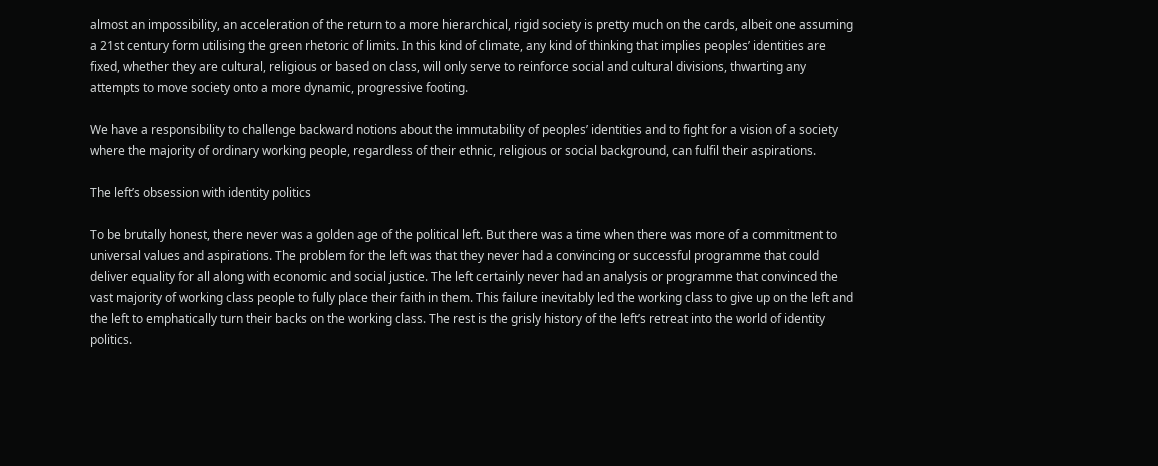almost an impossibility, an acceleration of the return to a more hierarchical, rigid society is pretty much on the cards, albeit one assuming a 21st century form utilising the green rhetoric of limits. In this kind of climate, any kind of thinking that implies peoples’ identities are fixed, whether they are cultural, religious or based on class, will only serve to reinforce social and cultural divisions, thwarting any attempts to move society onto a more dynamic, progressive footing.

We have a responsibility to challenge backward notions about the immutability of peoples’ identities and to fight for a vision of a society where the majority of ordinary working people, regardless of their ethnic, religious or social background, can fulfil their aspirations.

The left’s obsession with identity politics

To be brutally honest, there never was a golden age of the political left. But there was a time when there was more of a commitment to universal values and aspirations. The problem for the left was that they never had a convincing or successful programme that could deliver equality for all along with economic and social justice. The left certainly never had an analysis or programme that convinced the vast majority of working class people to fully place their faith in them. This failure inevitably led the working class to give up on the left and the left to emphatically turn their backs on the working class. The rest is the grisly history of the left’s retreat into the world of identity politics.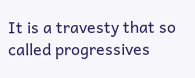It is a travesty that so called progressives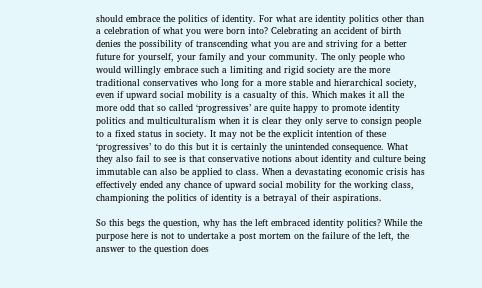should embrace the politics of identity. For what are identity politics other than a celebration of what you were born into? Celebrating an accident of birth denies the possibility of transcending what you are and striving for a better future for yourself, your family and your community. The only people who would willingly embrace such a limiting and rigid society are the more traditional conservatives who long for a more stable and hierarchical society, even if upward social mobility is a casualty of this. Which makes it all the more odd that so called ‘progressives’ are quite happy to promote identity politics and multiculturalism when it is clear they only serve to consign people to a fixed status in society. It may not be the explicit intention of these ‘progressives’ to do this but it is certainly the unintended consequence. What they also fail to see is that conservative notions about identity and culture being immutable can also be applied to class. When a devastating economic crisis has effectively ended any chance of upward social mobility for the working class, championing the politics of identity is a betrayal of their aspirations.

So this begs the question, why has the left embraced identity politics? While the purpose here is not to undertake a post mortem on the failure of the left, the answer to the question does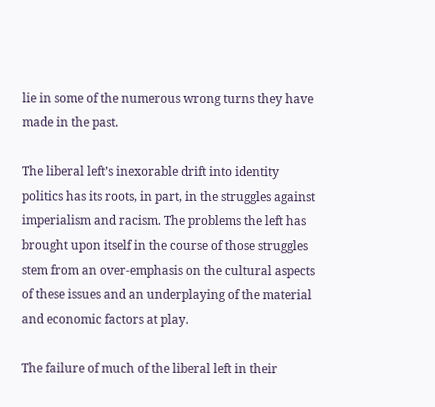lie in some of the numerous wrong turns they have made in the past.

The liberal left’s inexorable drift into identity politics has its roots, in part, in the struggles against imperialism and racism. The problems the left has brought upon itself in the course of those struggles stem from an over-emphasis on the cultural aspects of these issues and an underplaying of the material and economic factors at play.

The failure of much of the liberal left in their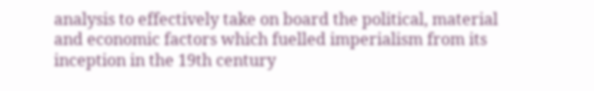analysis to effectively take on board the political, material and economic factors which fuelled imperialism from its inception in the 19th century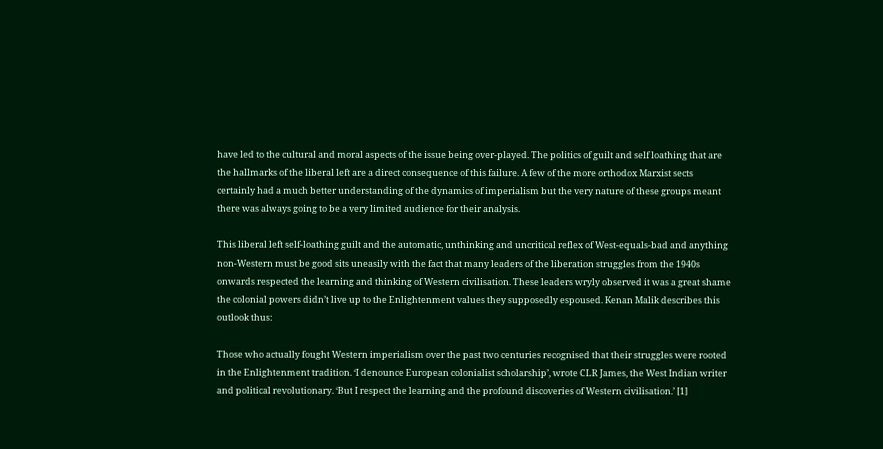have led to the cultural and moral aspects of the issue being over-played. The politics of guilt and self loathing that are the hallmarks of the liberal left are a direct consequence of this failure. A few of the more orthodox Marxist sects certainly had a much better understanding of the dynamics of imperialism but the very nature of these groups meant there was always going to be a very limited audience for their analysis.

This liberal left self-loathing guilt and the automatic, unthinking and uncritical reflex of West-equals-bad and anything non-Western must be good sits uneasily with the fact that many leaders of the liberation struggles from the 1940s onwards respected the learning and thinking of Western civilisation. These leaders wryly observed it was a great shame the colonial powers didn’t live up to the Enlightenment values they supposedly espoused. Kenan Malik describes this outlook thus:

Those who actually fought Western imperialism over the past two centuries recognised that their struggles were rooted in the Enlightenment tradition. ‘I denounce European colonialist scholarship’, wrote CLR James, the West Indian writer and political revolutionary. ‘But I respect the learning and the profound discoveries of Western civilisation.’ [1]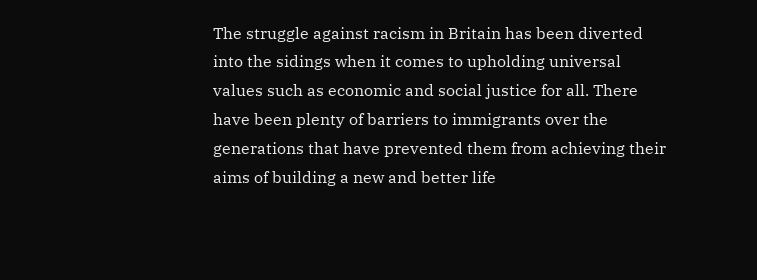The struggle against racism in Britain has been diverted into the sidings when it comes to upholding universal values such as economic and social justice for all. There have been plenty of barriers to immigrants over the generations that have prevented them from achieving their aims of building a new and better life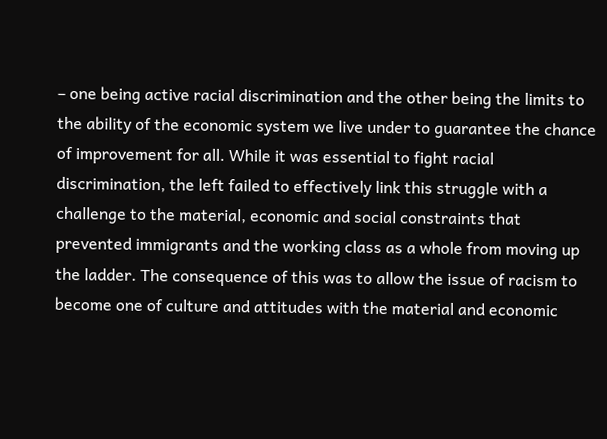– one being active racial discrimination and the other being the limits to the ability of the economic system we live under to guarantee the chance of improvement for all. While it was essential to fight racial discrimination, the left failed to effectively link this struggle with a challenge to the material, economic and social constraints that prevented immigrants and the working class as a whole from moving up the ladder. The consequence of this was to allow the issue of racism to become one of culture and attitudes with the material and economic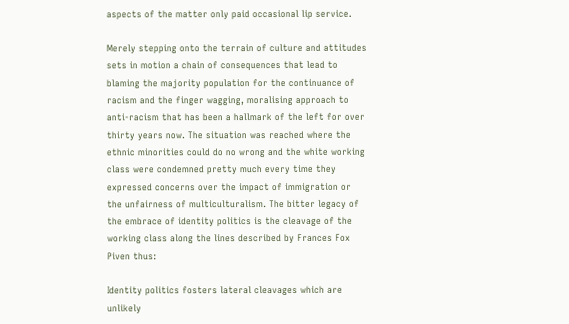aspects of the matter only paid occasional lip service.

Merely stepping onto the terrain of culture and attitudes sets in motion a chain of consequences that lead to blaming the majority population for the continuance of racism and the finger wagging, moralising approach to anti-racism that has been a hallmark of the left for over thirty years now. The situation was reached where the ethnic minorities could do no wrong and the white working class were condemned pretty much every time they expressed concerns over the impact of immigration or the unfairness of multiculturalism. The bitter legacy of the embrace of identity politics is the cleavage of the working class along the lines described by Frances Fox Piven thus:

Identity politics fosters lateral cleavages which are unlikely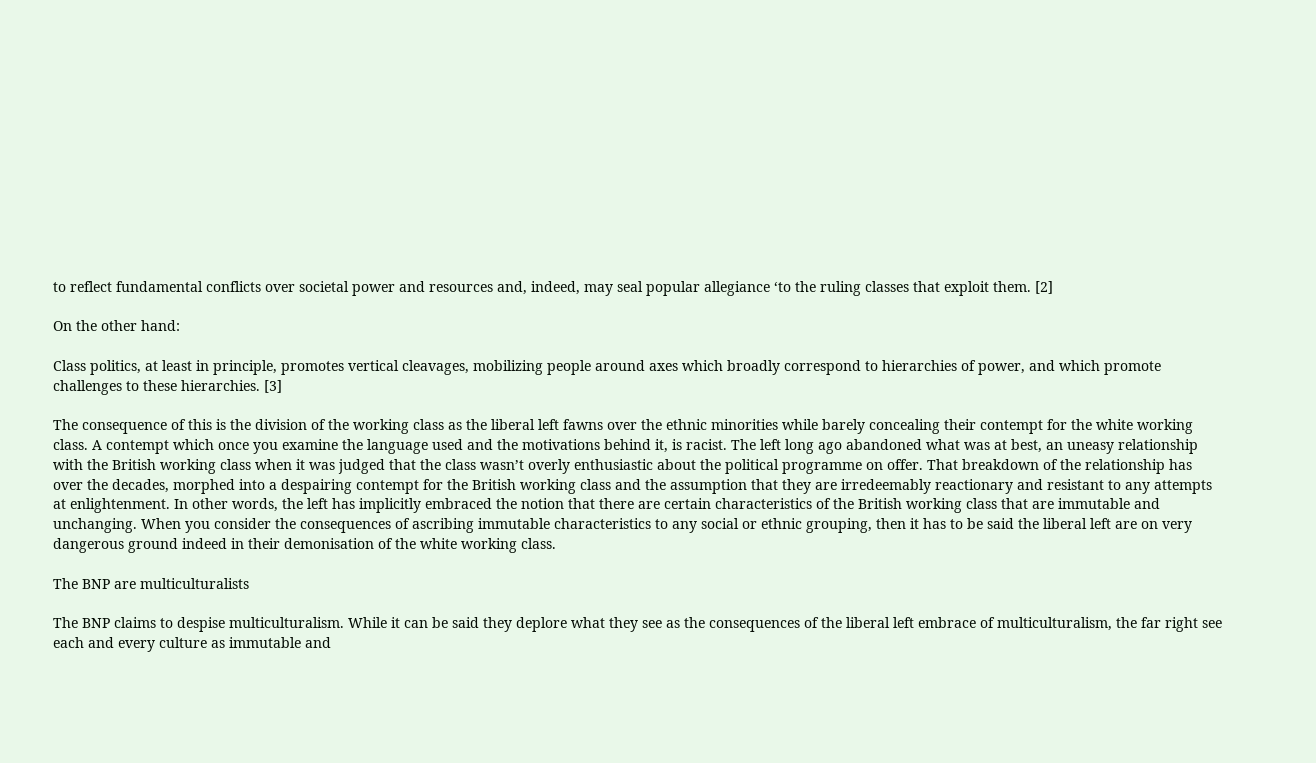to reflect fundamental conflicts over societal power and resources and, indeed, may seal popular allegiance ‘to the ruling classes that exploit them. [2]

On the other hand:

Class politics, at least in principle, promotes vertical cleavages, mobilizing people around axes which broadly correspond to hierarchies of power, and which promote challenges to these hierarchies. [3]

The consequence of this is the division of the working class as the liberal left fawns over the ethnic minorities while barely concealing their contempt for the white working class. A contempt which once you examine the language used and the motivations behind it, is racist. The left long ago abandoned what was at best, an uneasy relationship with the British working class when it was judged that the class wasn’t overly enthusiastic about the political programme on offer. That breakdown of the relationship has over the decades, morphed into a despairing contempt for the British working class and the assumption that they are irredeemably reactionary and resistant to any attempts at enlightenment. In other words, the left has implicitly embraced the notion that there are certain characteristics of the British working class that are immutable and unchanging. When you consider the consequences of ascribing immutable characteristics to any social or ethnic grouping, then it has to be said the liberal left are on very dangerous ground indeed in their demonisation of the white working class.

The BNP are multiculturalists

The BNP claims to despise multiculturalism. While it can be said they deplore what they see as the consequences of the liberal left embrace of multiculturalism, the far right see each and every culture as immutable and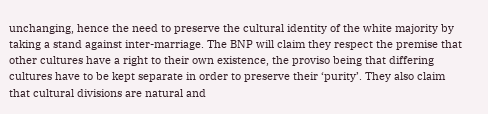unchanging, hence the need to preserve the cultural identity of the white majority by taking a stand against inter-marriage. The BNP will claim they respect the premise that other cultures have a right to their own existence, the proviso being that differing cultures have to be kept separate in order to preserve their ‘purity’. They also claim that cultural divisions are natural and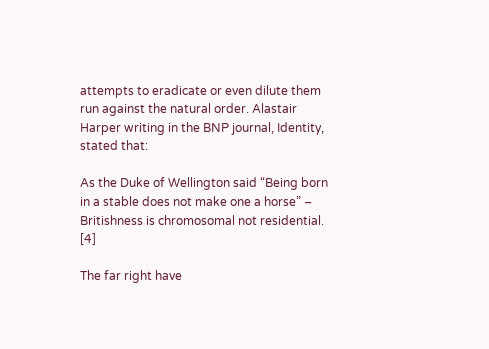attempts to eradicate or even dilute them run against the natural order. Alastair Harper writing in the BNP journal, Identity, stated that:

As the Duke of Wellington said “Being born in a stable does not make one a horse” – Britishness is chromosomal not residential. [4]

The far right have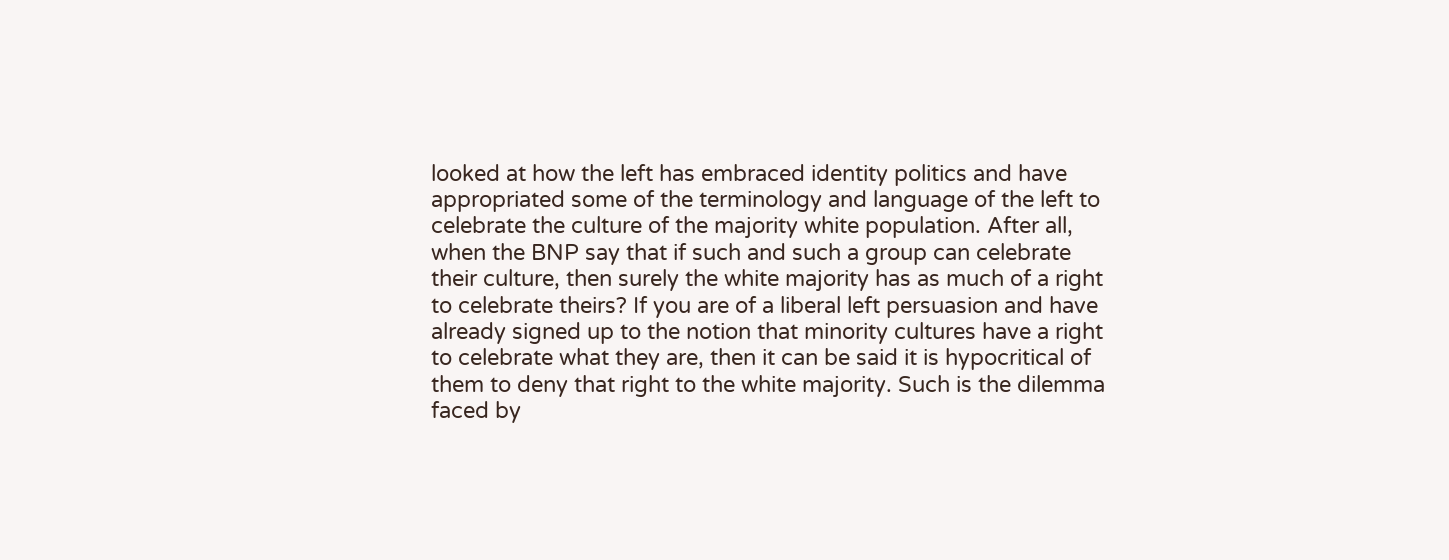looked at how the left has embraced identity politics and have appropriated some of the terminology and language of the left to celebrate the culture of the majority white population. After all, when the BNP say that if such and such a group can celebrate their culture, then surely the white majority has as much of a right to celebrate theirs? If you are of a liberal left persuasion and have already signed up to the notion that minority cultures have a right to celebrate what they are, then it can be said it is hypocritical of them to deny that right to the white majority. Such is the dilemma faced by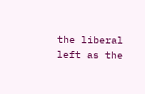the liberal left as the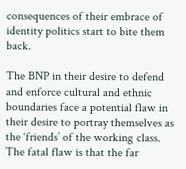consequences of their embrace of identity politics start to bite them back.

The BNP in their desire to defend and enforce cultural and ethnic boundaries face a potential flaw in their desire to portray themselves as the ‘friends’ of the working class. The fatal flaw is that the far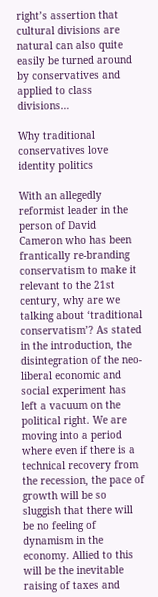right’s assertion that cultural divisions are natural can also quite easily be turned around by conservatives and applied to class divisions…

Why traditional conservatives love identity politics

With an allegedly reformist leader in the person of David Cameron who has been frantically re-branding conservatism to make it relevant to the 21st century, why are we talking about ‘traditional conservatism’? As stated in the introduction, the disintegration of the neo-liberal economic and social experiment has left a vacuum on the political right. We are moving into a period where even if there is a technical recovery from the recession, the pace of growth will be so sluggish that there will be no feeling of dynamism in the economy. Allied to this will be the inevitable raising of taxes and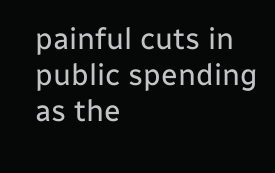painful cuts in public spending as the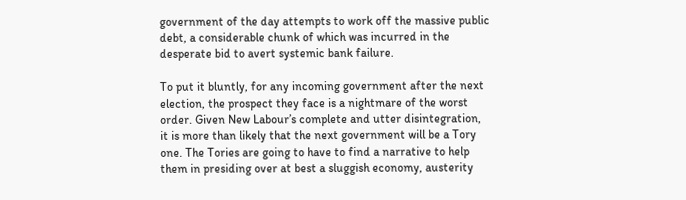government of the day attempts to work off the massive public debt, a considerable chunk of which was incurred in the desperate bid to avert systemic bank failure.

To put it bluntly, for any incoming government after the next election, the prospect they face is a nightmare of the worst order. Given New Labour’s complete and utter disintegration, it is more than likely that the next government will be a Tory one. The Tories are going to have to find a narrative to help them in presiding over at best a sluggish economy, austerity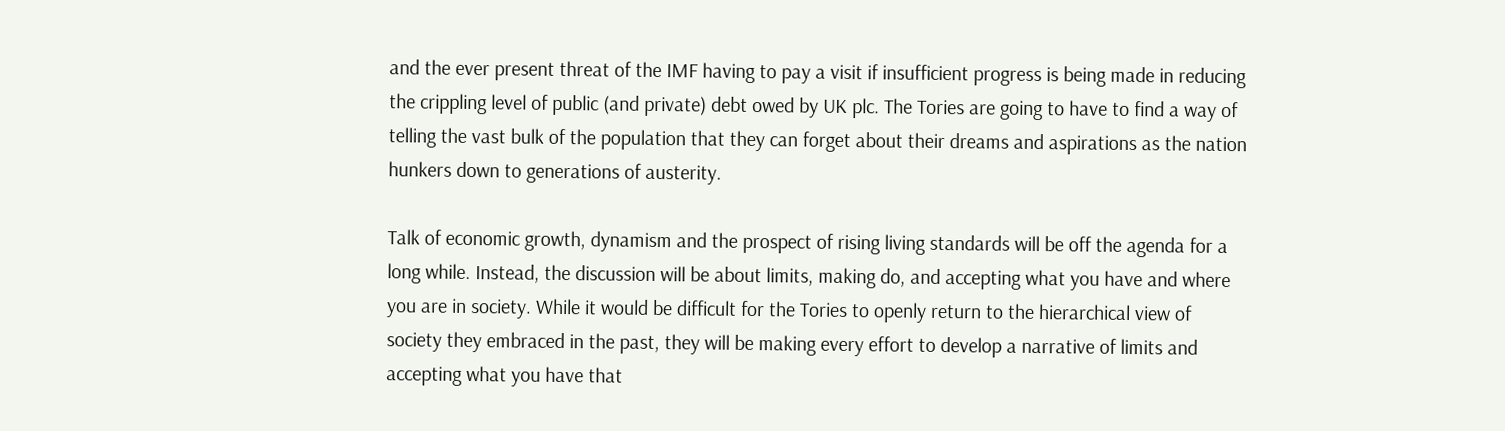and the ever present threat of the IMF having to pay a visit if insufficient progress is being made in reducing the crippling level of public (and private) debt owed by UK plc. The Tories are going to have to find a way of telling the vast bulk of the population that they can forget about their dreams and aspirations as the nation hunkers down to generations of austerity.

Talk of economic growth, dynamism and the prospect of rising living standards will be off the agenda for a long while. Instead, the discussion will be about limits, making do, and accepting what you have and where you are in society. While it would be difficult for the Tories to openly return to the hierarchical view of society they embraced in the past, they will be making every effort to develop a narrative of limits and accepting what you have that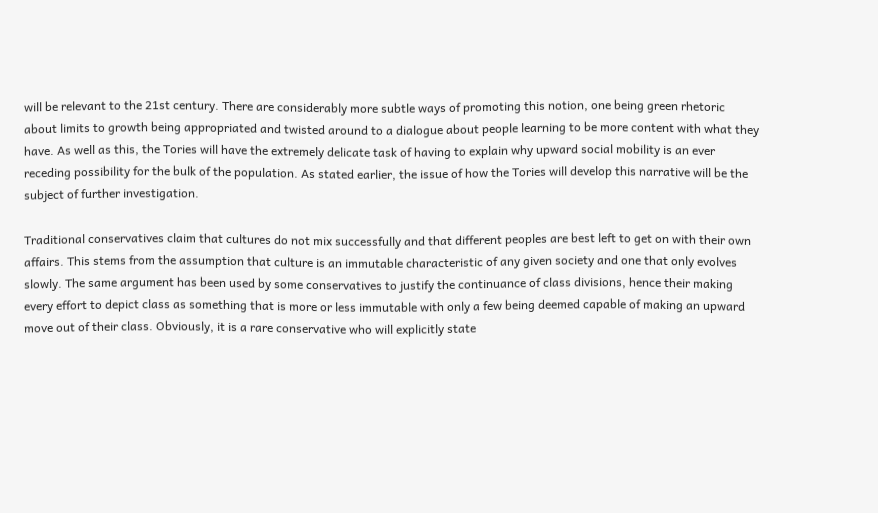will be relevant to the 21st century. There are considerably more subtle ways of promoting this notion, one being green rhetoric about limits to growth being appropriated and twisted around to a dialogue about people learning to be more content with what they have. As well as this, the Tories will have the extremely delicate task of having to explain why upward social mobility is an ever receding possibility for the bulk of the population. As stated earlier, the issue of how the Tories will develop this narrative will be the subject of further investigation.

Traditional conservatives claim that cultures do not mix successfully and that different peoples are best left to get on with their own affairs. This stems from the assumption that culture is an immutable characteristic of any given society and one that only evolves slowly. The same argument has been used by some conservatives to justify the continuance of class divisions, hence their making every effort to depict class as something that is more or less immutable with only a few being deemed capable of making an upward move out of their class. Obviously, it is a rare conservative who will explicitly state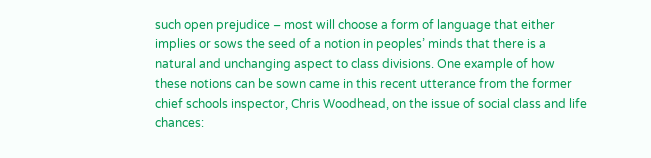such open prejudice – most will choose a form of language that either implies or sows the seed of a notion in peoples’ minds that there is a natural and unchanging aspect to class divisions. One example of how these notions can be sown came in this recent utterance from the former chief schools inspector, Chris Woodhead, on the issue of social class and life chances: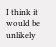I think it would be unlikely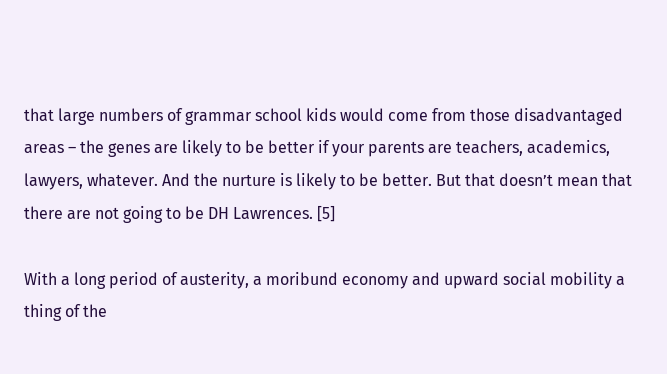that large numbers of grammar school kids would come from those disadvantaged areas – the genes are likely to be better if your parents are teachers, academics, lawyers, whatever. And the nurture is likely to be better. But that doesn’t mean that there are not going to be DH Lawrences. [5]

With a long period of austerity, a moribund economy and upward social mobility a thing of the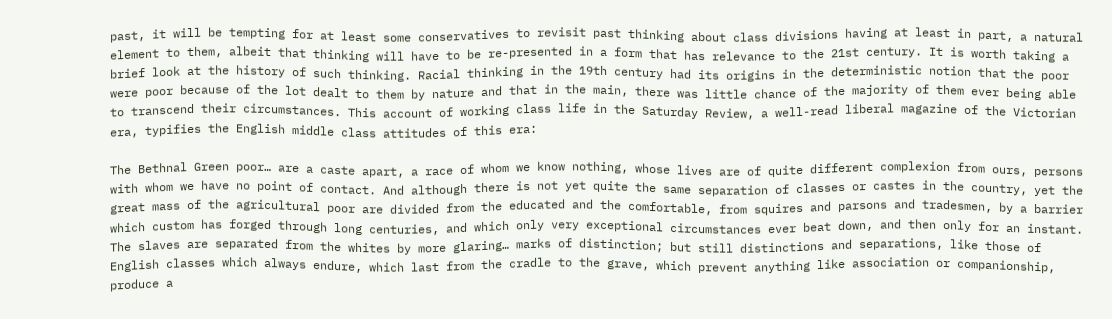past, it will be tempting for at least some conservatives to revisit past thinking about class divisions having at least in part, a natural element to them, albeit that thinking will have to be re-presented in a form that has relevance to the 21st century. It is worth taking a brief look at the history of such thinking. Racial thinking in the 19th century had its origins in the deterministic notion that the poor were poor because of the lot dealt to them by nature and that in the main, there was little chance of the majority of them ever being able to transcend their circumstances. This account of working class life in the Saturday Review, a well-read liberal magazine of the Victorian era, typifies the English middle class attitudes of this era:

The Bethnal Green poor… are a caste apart, a race of whom we know nothing, whose lives are of quite different complexion from ours, persons with whom we have no point of contact. And although there is not yet quite the same separation of classes or castes in the country, yet the great mass of the agricultural poor are divided from the educated and the comfortable, from squires and parsons and tradesmen, by a barrier which custom has forged through long centuries, and which only very exceptional circumstances ever beat down, and then only for an instant. The slaves are separated from the whites by more glaring… marks of distinction; but still distinctions and separations, like those of English classes which always endure, which last from the cradle to the grave, which prevent anything like association or companionship, produce a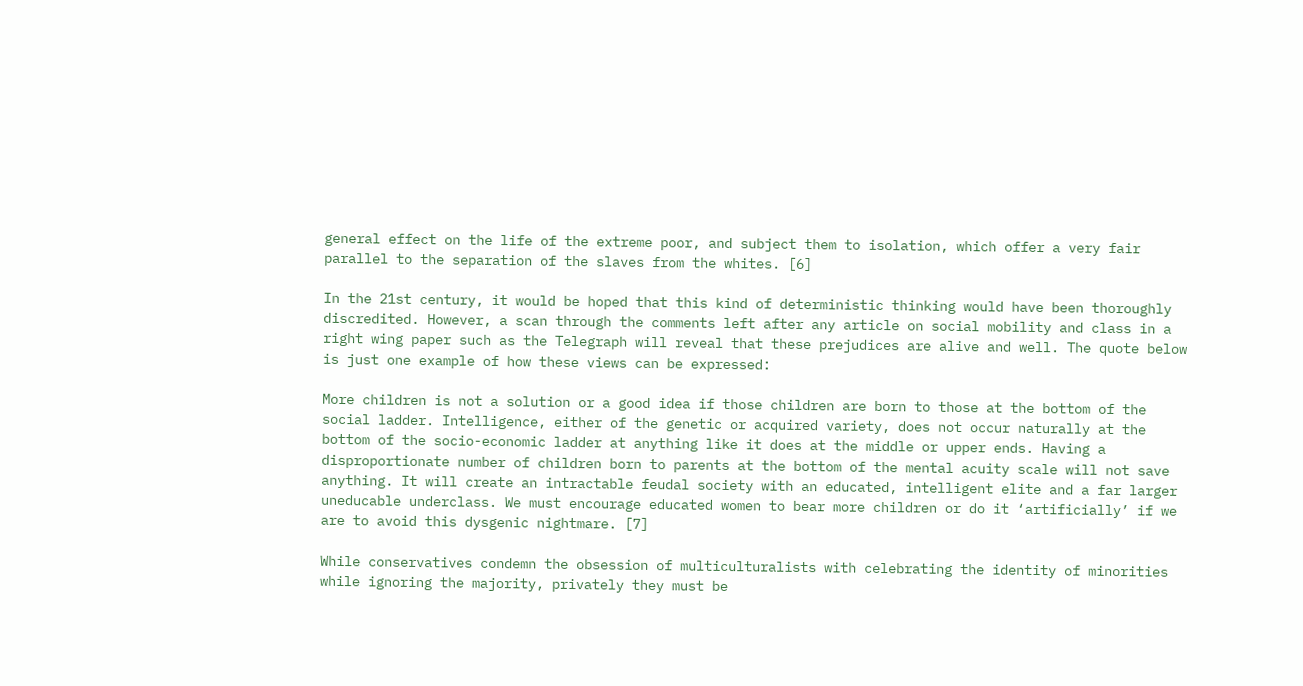general effect on the life of the extreme poor, and subject them to isolation, which offer a very fair parallel to the separation of the slaves from the whites. [6]

In the 21st century, it would be hoped that this kind of deterministic thinking would have been thoroughly discredited. However, a scan through the comments left after any article on social mobility and class in a right wing paper such as the Telegraph will reveal that these prejudices are alive and well. The quote below is just one example of how these views can be expressed:

More children is not a solution or a good idea if those children are born to those at the bottom of the social ladder. Intelligence, either of the genetic or acquired variety, does not occur naturally at the bottom of the socio-economic ladder at anything like it does at the middle or upper ends. Having a disproportionate number of children born to parents at the bottom of the mental acuity scale will not save anything. It will create an intractable feudal society with an educated, intelligent elite and a far larger uneducable underclass. We must encourage educated women to bear more children or do it ‘artificially’ if we are to avoid this dysgenic nightmare. [7]

While conservatives condemn the obsession of multiculturalists with celebrating the identity of minorities while ignoring the majority, privately they must be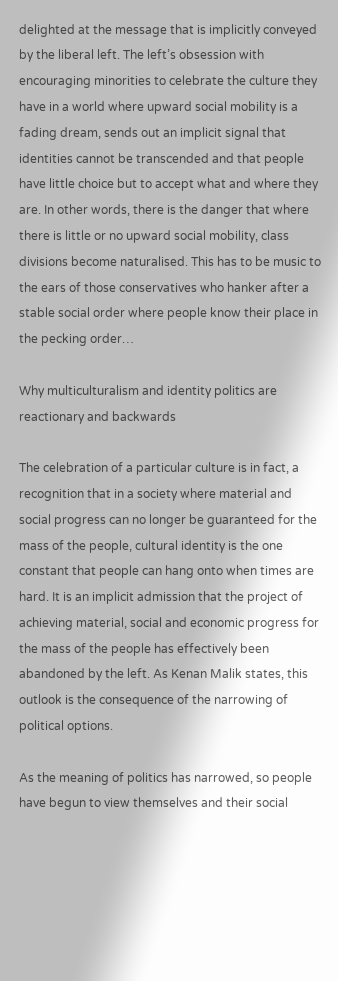delighted at the message that is implicitly conveyed by the liberal left. The left’s obsession with encouraging minorities to celebrate the culture they have in a world where upward social mobility is a fading dream, sends out an implicit signal that identities cannot be transcended and that people have little choice but to accept what and where they are. In other words, there is the danger that where there is little or no upward social mobility, class divisions become naturalised. This has to be music to the ears of those conservatives who hanker after a stable social order where people know their place in the pecking order…

Why multiculturalism and identity politics are reactionary and backwards

The celebration of a particular culture is in fact, a recognition that in a society where material and social progress can no longer be guaranteed for the mass of the people, cultural identity is the one constant that people can hang onto when times are hard. It is an implicit admission that the project of achieving material, social and economic progress for the mass of the people has effectively been abandoned by the left. As Kenan Malik states, this outlook is the consequence of the narrowing of political options.

As the meaning of politics has narrowed, so people have begun to view themselves and their social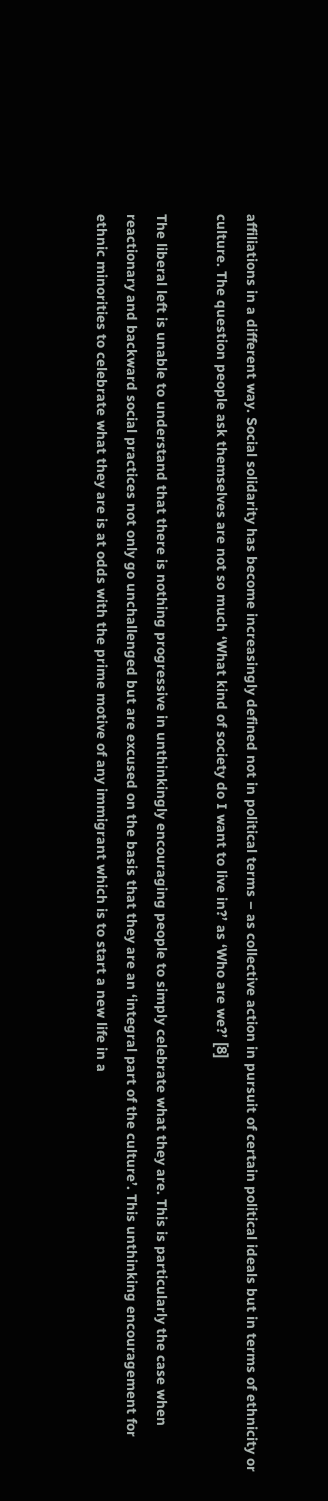affiliations in a different way. Social solidarity has become increasingly defined not in political terms – as collective action in pursuit of certain political ideals but in terms of ethnicity or culture. The question people ask themselves are not so much ‘What kind of society do I want to live in?’ as ‘Who are we?’ [8]

The liberal left is unable to understand that there is nothing progressive in unthinkingly encouraging people to simply celebrate what they are. This is particularly the case when reactionary and backward social practices not only go unchallenged but are excused on the basis that they are an ‘integral part of the culture’. This unthinking encouragement for ethnic minorities to celebrate what they are is at odds with the prime motive of any immigrant which is to start a new life in a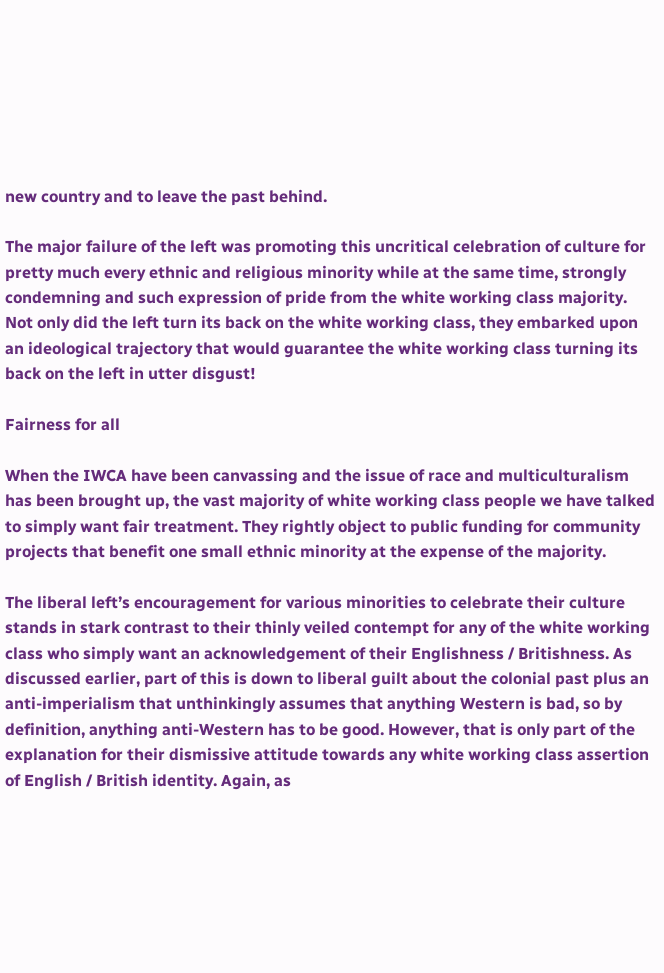new country and to leave the past behind.

The major failure of the left was promoting this uncritical celebration of culture for pretty much every ethnic and religious minority while at the same time, strongly condemning and such expression of pride from the white working class majority. Not only did the left turn its back on the white working class, they embarked upon an ideological trajectory that would guarantee the white working class turning its back on the left in utter disgust!

Fairness for all

When the IWCA have been canvassing and the issue of race and multiculturalism has been brought up, the vast majority of white working class people we have talked to simply want fair treatment. They rightly object to public funding for community projects that benefit one small ethnic minority at the expense of the majority.

The liberal left’s encouragement for various minorities to celebrate their culture stands in stark contrast to their thinly veiled contempt for any of the white working class who simply want an acknowledgement of their Englishness / Britishness. As discussed earlier, part of this is down to liberal guilt about the colonial past plus an anti-imperialism that unthinkingly assumes that anything Western is bad, so by definition, anything anti-Western has to be good. However, that is only part of the explanation for their dismissive attitude towards any white working class assertion of English / British identity. Again, as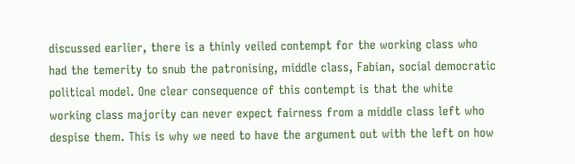discussed earlier, there is a thinly veiled contempt for the working class who had the temerity to snub the patronising, middle class, Fabian, social democratic political model. One clear consequence of this contempt is that the white working class majority can never expect fairness from a middle class left who despise them. This is why we need to have the argument out with the left on how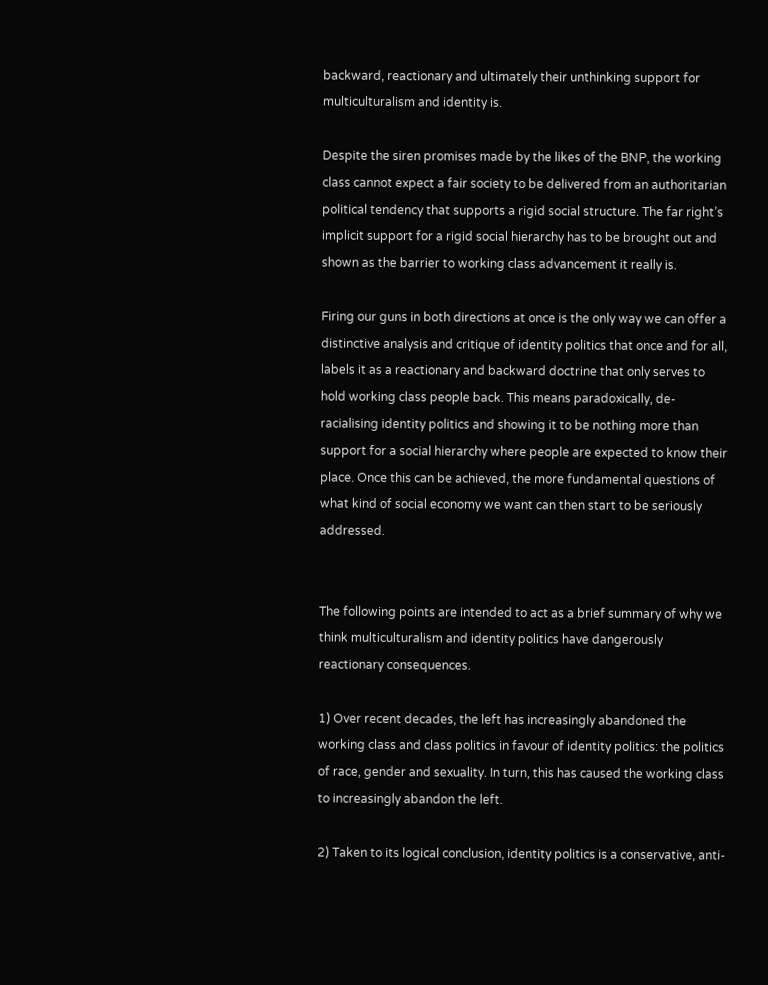backward, reactionary and ultimately their unthinking support for multiculturalism and identity is.

Despite the siren promises made by the likes of the BNP, the working class cannot expect a fair society to be delivered from an authoritarian political tendency that supports a rigid social structure. The far right’s implicit support for a rigid social hierarchy has to be brought out and shown as the barrier to working class advancement it really is.

Firing our guns in both directions at once is the only way we can offer a distinctive analysis and critique of identity politics that once and for all, labels it as a reactionary and backward doctrine that only serves to hold working class people back. This means paradoxically, de-racialising identity politics and showing it to be nothing more than support for a social hierarchy where people are expected to know their place. Once this can be achieved, the more fundamental questions of what kind of social economy we want can then start to be seriously addressed.


The following points are intended to act as a brief summary of why we think multiculturalism and identity politics have dangerously reactionary consequences.

1) Over recent decades, the left has increasingly abandoned the working class and class politics in favour of identity politics: the politics of race, gender and sexuality. In turn, this has caused the working class to increasingly abandon the left.

2) Taken to its logical conclusion, identity politics is a conservative, anti-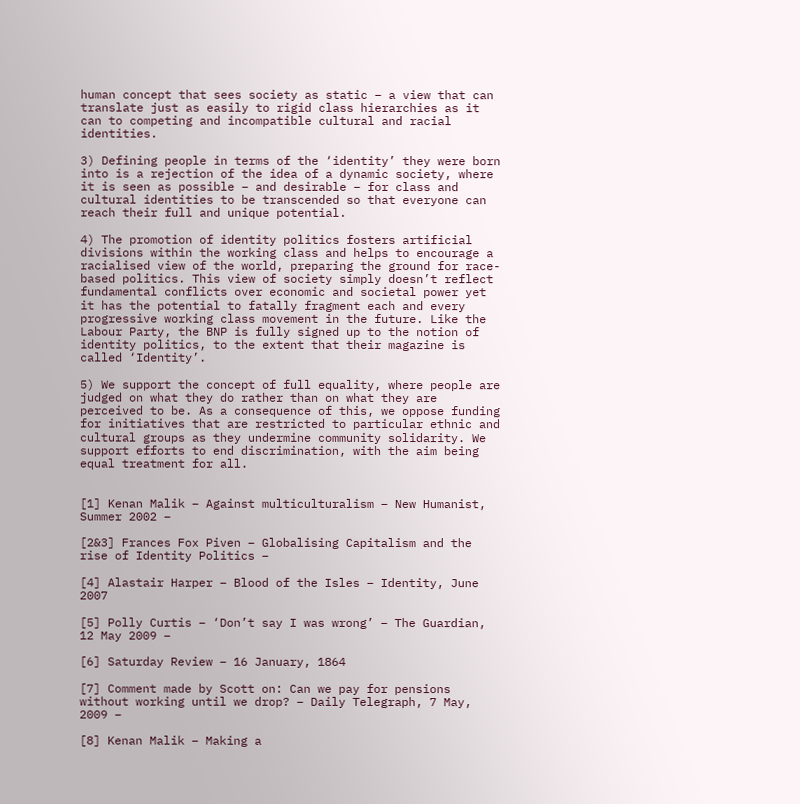human concept that sees society as static – a view that can translate just as easily to rigid class hierarchies as it can to competing and incompatible cultural and racial identities.

3) Defining people in terms of the ‘identity’ they were born into is a rejection of the idea of a dynamic society, where it is seen as possible – and desirable – for class and cultural identities to be transcended so that everyone can reach their full and unique potential.

4) The promotion of identity politics fosters artificial divisions within the working class and helps to encourage a racialised view of the world, preparing the ground for race-based politics. This view of society simply doesn’t reflect fundamental conflicts over economic and societal power yet it has the potential to fatally fragment each and every progressive working class movement in the future. Like the Labour Party, the BNP is fully signed up to the notion of identity politics, to the extent that their magazine is called ‘Identity’.

5) We support the concept of full equality, where people are judged on what they do rather than on what they are perceived to be. As a consequence of this, we oppose funding for initiatives that are restricted to particular ethnic and cultural groups as they undermine community solidarity. We support efforts to end discrimination, with the aim being equal treatment for all.


[1] Kenan Malik – Against multiculturalism – New Humanist, Summer 2002 –

[2&3] Frances Fox Piven – Globalising Capitalism and the rise of Identity Politics –

[4] Alastair Harper – Blood of the Isles – Identity, June 2007

[5] Polly Curtis – ‘Don’t say I was wrong’ – The Guardian, 12 May 2009 –

[6] Saturday Review – 16 January, 1864

[7] Comment made by Scott on: Can we pay for pensions without working until we drop? – Daily Telegraph, 7 May, 2009 –

[8] Kenan Malik – Making a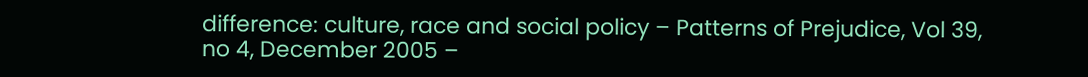difference: culture, race and social policy – Patterns of Prejudice, Vol 39, no 4, December 2005 –